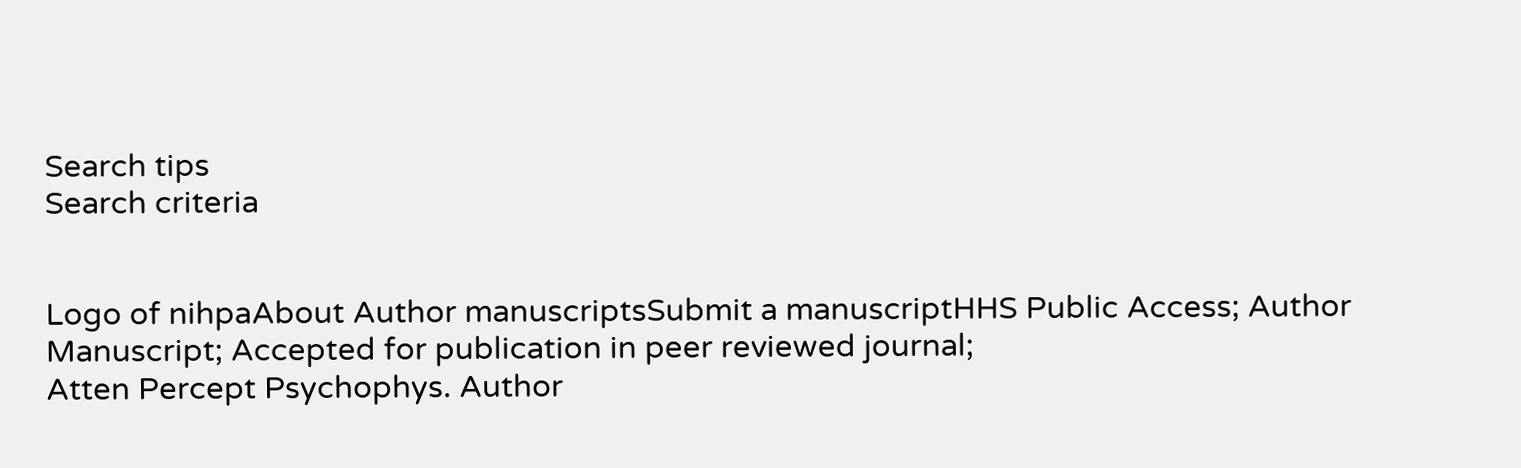Search tips
Search criteria


Logo of nihpaAbout Author manuscriptsSubmit a manuscriptHHS Public Access; Author Manuscript; Accepted for publication in peer reviewed journal;
Atten Percept Psychophys. Author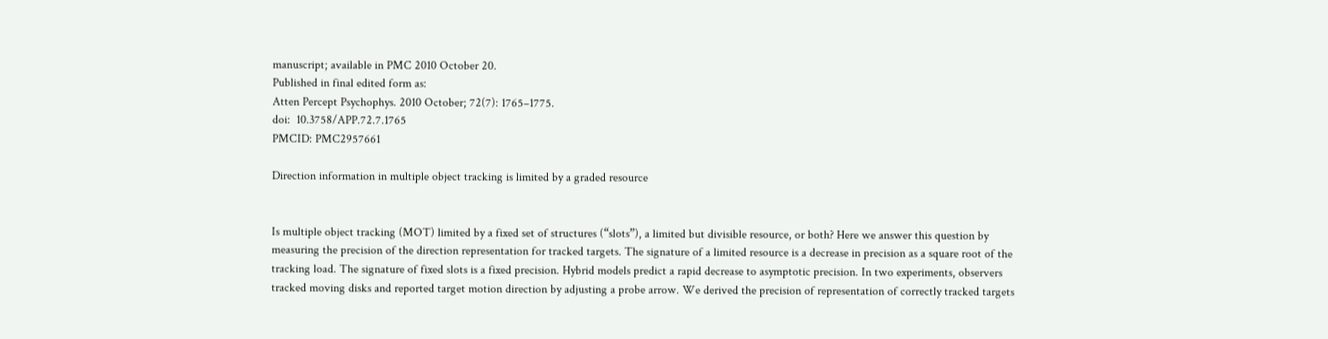manuscript; available in PMC 2010 October 20.
Published in final edited form as:
Atten Percept Psychophys. 2010 October; 72(7): 1765–1775.
doi:  10.3758/APP.72.7.1765
PMCID: PMC2957661

Direction information in multiple object tracking is limited by a graded resource


Is multiple object tracking (MOT) limited by a fixed set of structures (“slots”), a limited but divisible resource, or both? Here we answer this question by measuring the precision of the direction representation for tracked targets. The signature of a limited resource is a decrease in precision as a square root of the tracking load. The signature of fixed slots is a fixed precision. Hybrid models predict a rapid decrease to asymptotic precision. In two experiments, observers tracked moving disks and reported target motion direction by adjusting a probe arrow. We derived the precision of representation of correctly tracked targets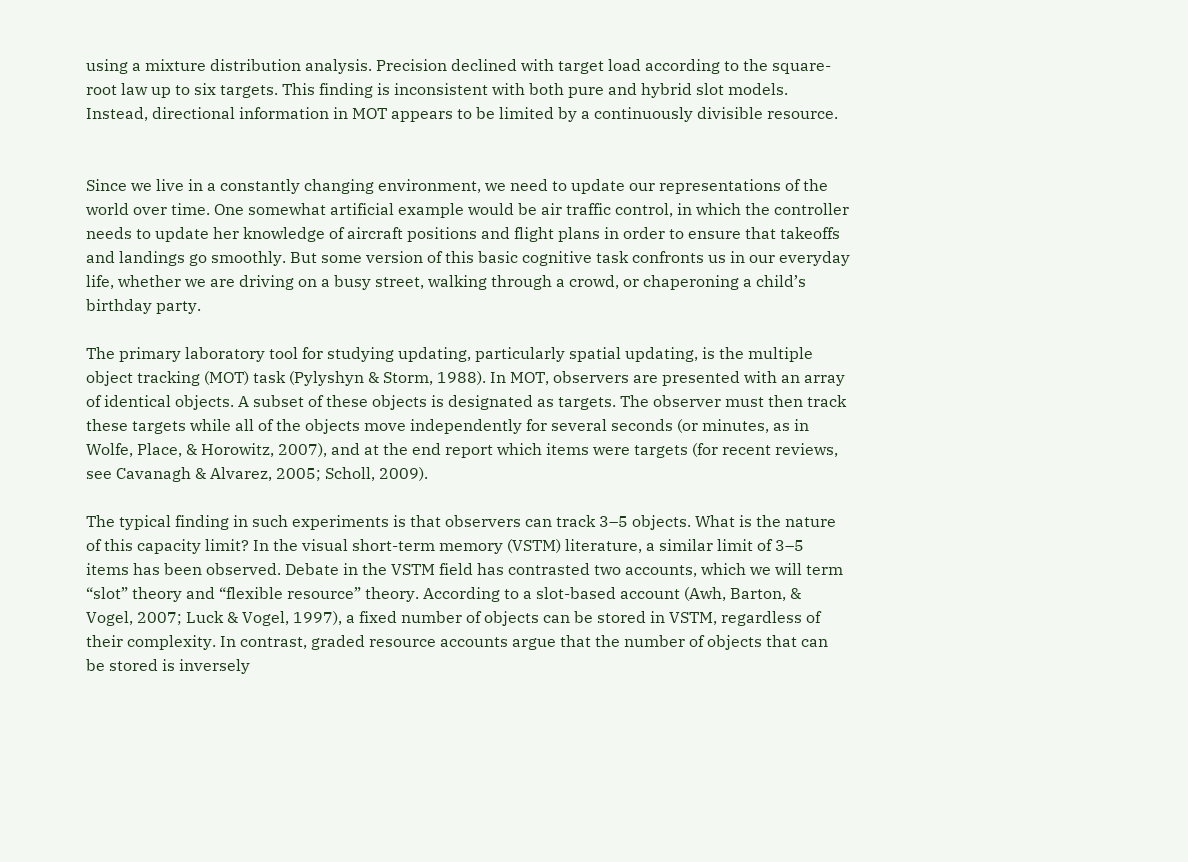using a mixture distribution analysis. Precision declined with target load according to the square-root law up to six targets. This finding is inconsistent with both pure and hybrid slot models. Instead, directional information in MOT appears to be limited by a continuously divisible resource.


Since we live in a constantly changing environment, we need to update our representations of the world over time. One somewhat artificial example would be air traffic control, in which the controller needs to update her knowledge of aircraft positions and flight plans in order to ensure that takeoffs and landings go smoothly. But some version of this basic cognitive task confronts us in our everyday life, whether we are driving on a busy street, walking through a crowd, or chaperoning a child’s birthday party.

The primary laboratory tool for studying updating, particularly spatial updating, is the multiple object tracking (MOT) task (Pylyshyn & Storm, 1988). In MOT, observers are presented with an array of identical objects. A subset of these objects is designated as targets. The observer must then track these targets while all of the objects move independently for several seconds (or minutes, as in Wolfe, Place, & Horowitz, 2007), and at the end report which items were targets (for recent reviews, see Cavanagh & Alvarez, 2005; Scholl, 2009).

The typical finding in such experiments is that observers can track 3–5 objects. What is the nature of this capacity limit? In the visual short-term memory (VSTM) literature, a similar limit of 3–5 items has been observed. Debate in the VSTM field has contrasted two accounts, which we will term “slot” theory and “flexible resource” theory. According to a slot-based account (Awh, Barton, & Vogel, 2007; Luck & Vogel, 1997), a fixed number of objects can be stored in VSTM, regardless of their complexity. In contrast, graded resource accounts argue that the number of objects that can be stored is inversely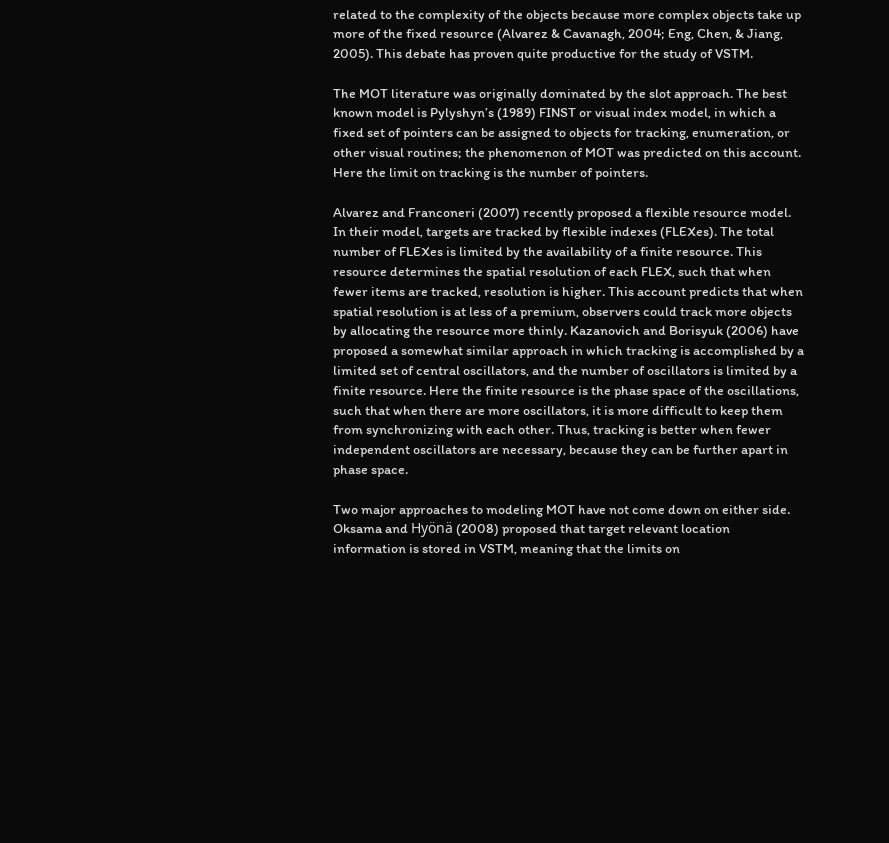related to the complexity of the objects because more complex objects take up more of the fixed resource (Alvarez & Cavanagh, 2004; Eng, Chen, & Jiang, 2005). This debate has proven quite productive for the study of VSTM.

The MOT literature was originally dominated by the slot approach. The best known model is Pylyshyn’s (1989) FINST or visual index model, in which a fixed set of pointers can be assigned to objects for tracking, enumeration, or other visual routines; the phenomenon of MOT was predicted on this account. Here the limit on tracking is the number of pointers.

Alvarez and Franconeri (2007) recently proposed a flexible resource model. In their model, targets are tracked by flexible indexes (FLEXes). The total number of FLEXes is limited by the availability of a finite resource. This resource determines the spatial resolution of each FLEX, such that when fewer items are tracked, resolution is higher. This account predicts that when spatial resolution is at less of a premium, observers could track more objects by allocating the resource more thinly. Kazanovich and Borisyuk (2006) have proposed a somewhat similar approach in which tracking is accomplished by a limited set of central oscillators, and the number of oscillators is limited by a finite resource. Here the finite resource is the phase space of the oscillations, such that when there are more oscillators, it is more difficult to keep them from synchronizing with each other. Thus, tracking is better when fewer independent oscillators are necessary, because they can be further apart in phase space.

Two major approaches to modeling MOT have not come down on either side. Oksama and Hyönä (2008) proposed that target relevant location information is stored in VSTM, meaning that the limits on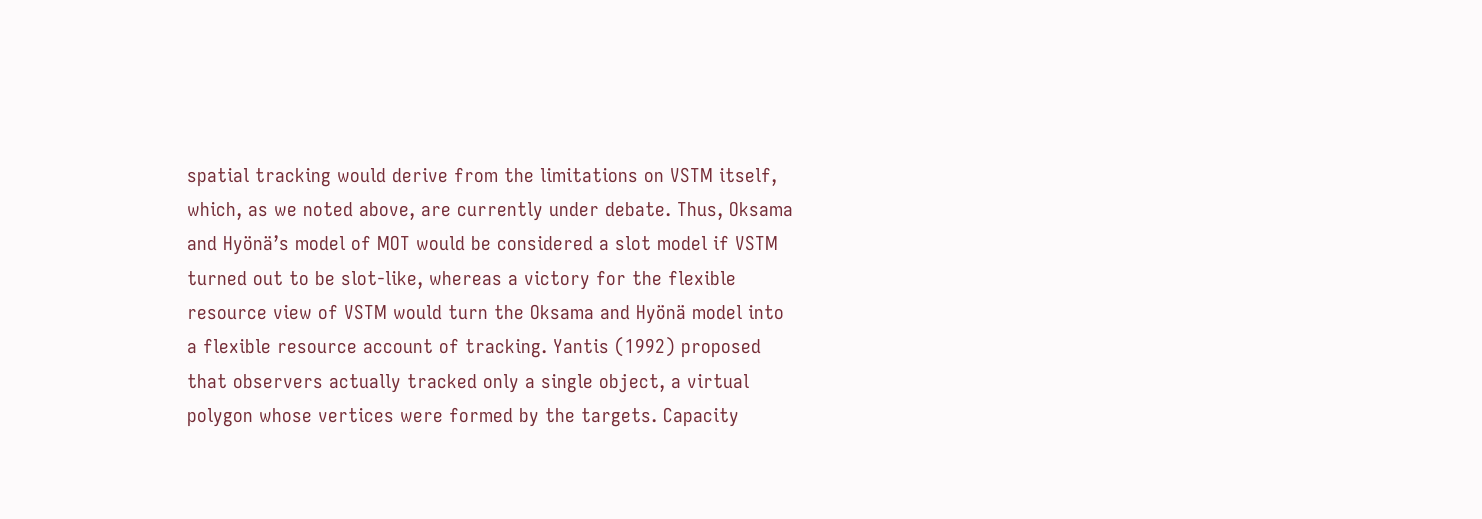spatial tracking would derive from the limitations on VSTM itself, which, as we noted above, are currently under debate. Thus, Oksama and Hyönä’s model of MOT would be considered a slot model if VSTM turned out to be slot-like, whereas a victory for the flexible resource view of VSTM would turn the Oksama and Hyönä model into a flexible resource account of tracking. Yantis (1992) proposed that observers actually tracked only a single object, a virtual polygon whose vertices were formed by the targets. Capacity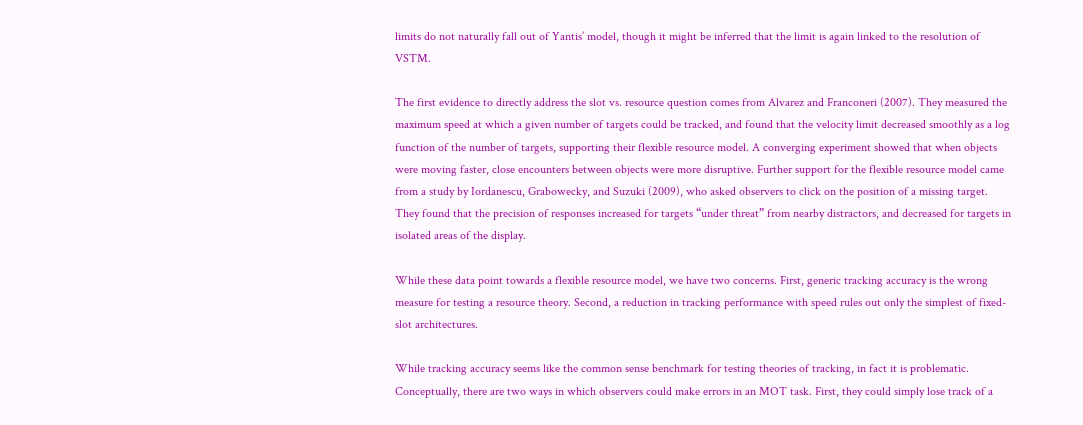limits do not naturally fall out of Yantis’ model, though it might be inferred that the limit is again linked to the resolution of VSTM.

The first evidence to directly address the slot vs. resource question comes from Alvarez and Franconeri (2007). They measured the maximum speed at which a given number of targets could be tracked, and found that the velocity limit decreased smoothly as a log function of the number of targets, supporting their flexible resource model. A converging experiment showed that when objects were moving faster, close encounters between objects were more disruptive. Further support for the flexible resource model came from a study by Iordanescu, Grabowecky, and Suzuki (2009), who asked observers to click on the position of a missing target. They found that the precision of responses increased for targets “under threat” from nearby distractors, and decreased for targets in isolated areas of the display.

While these data point towards a flexible resource model, we have two concerns. First, generic tracking accuracy is the wrong measure for testing a resource theory. Second, a reduction in tracking performance with speed rules out only the simplest of fixed-slot architectures.

While tracking accuracy seems like the common sense benchmark for testing theories of tracking, in fact it is problematic. Conceptually, there are two ways in which observers could make errors in an MOT task. First, they could simply lose track of a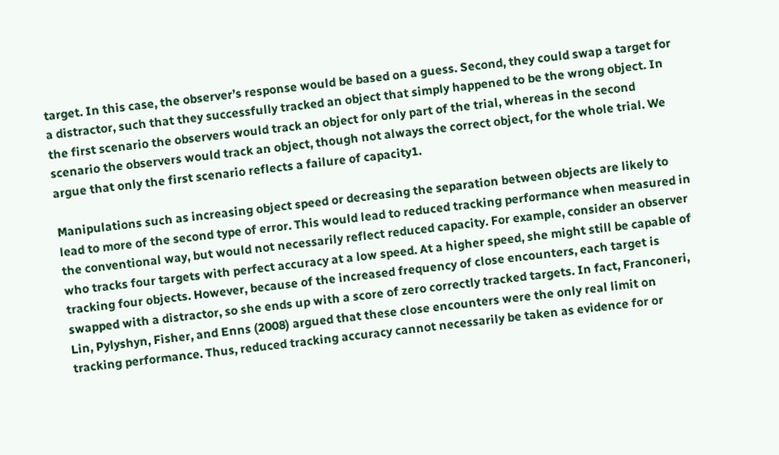target. In this case, the observer’s response would be based on a guess. Second, they could swap a target for a distractor, such that they successfully tracked an object that simply happened to be the wrong object. In the first scenario the observers would track an object for only part of the trial, whereas in the second scenario the observers would track an object, though not always the correct object, for the whole trial. We argue that only the first scenario reflects a failure of capacity1.

Manipulations such as increasing object speed or decreasing the separation between objects are likely to lead to more of the second type of error. This would lead to reduced tracking performance when measured in the conventional way, but would not necessarily reflect reduced capacity. For example, consider an observer who tracks four targets with perfect accuracy at a low speed. At a higher speed, she might still be capable of tracking four objects. However, because of the increased frequency of close encounters, each target is swapped with a distractor, so she ends up with a score of zero correctly tracked targets. In fact, Franconeri, Lin, Pylyshyn, Fisher, and Enns (2008) argued that these close encounters were the only real limit on tracking performance. Thus, reduced tracking accuracy cannot necessarily be taken as evidence for or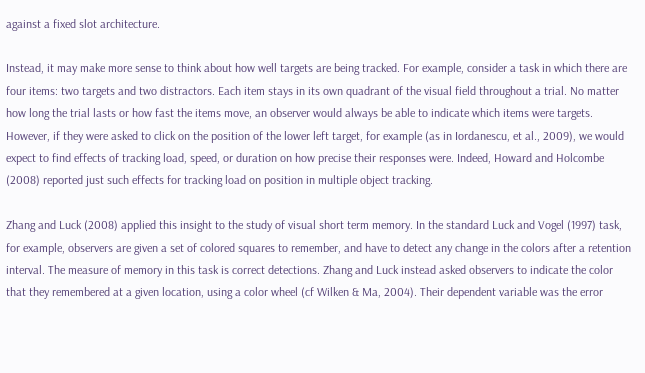against a fixed slot architecture.

Instead, it may make more sense to think about how well targets are being tracked. For example, consider a task in which there are four items: two targets and two distractors. Each item stays in its own quadrant of the visual field throughout a trial. No matter how long the trial lasts or how fast the items move, an observer would always be able to indicate which items were targets. However, if they were asked to click on the position of the lower left target, for example (as in Iordanescu, et al., 2009), we would expect to find effects of tracking load, speed, or duration on how precise their responses were. Indeed, Howard and Holcombe (2008) reported just such effects for tracking load on position in multiple object tracking.

Zhang and Luck (2008) applied this insight to the study of visual short term memory. In the standard Luck and Vogel (1997) task, for example, observers are given a set of colored squares to remember, and have to detect any change in the colors after a retention interval. The measure of memory in this task is correct detections. Zhang and Luck instead asked observers to indicate the color that they remembered at a given location, using a color wheel (cf Wilken & Ma, 2004). Their dependent variable was the error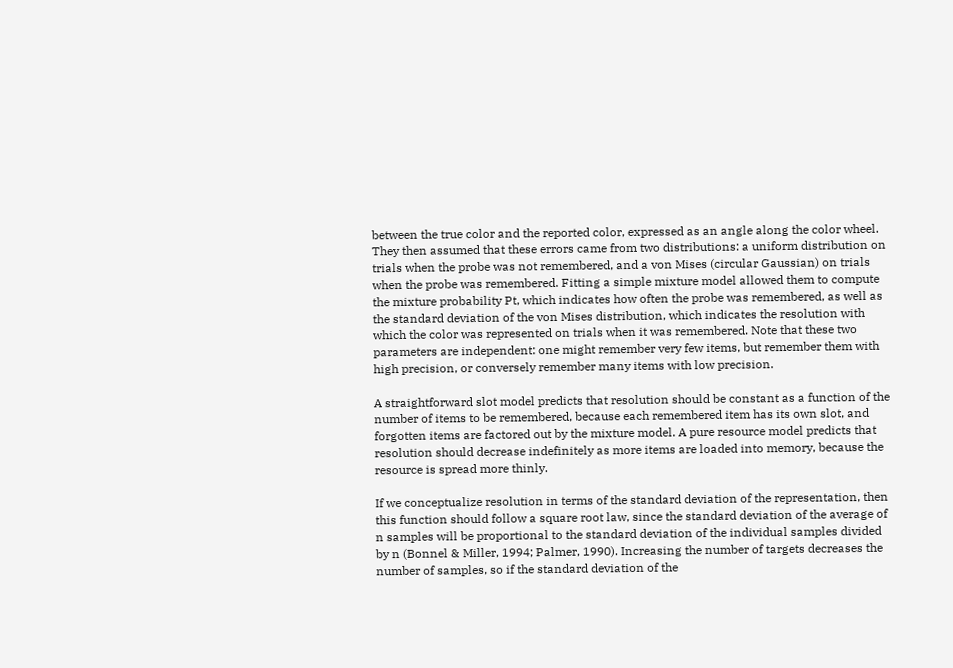between the true color and the reported color, expressed as an angle along the color wheel. They then assumed that these errors came from two distributions: a uniform distribution on trials when the probe was not remembered, and a von Mises (circular Gaussian) on trials when the probe was remembered. Fitting a simple mixture model allowed them to compute the mixture probability Pt, which indicates how often the probe was remembered, as well as the standard deviation of the von Mises distribution, which indicates the resolution with which the color was represented on trials when it was remembered. Note that these two parameters are independent: one might remember very few items, but remember them with high precision, or conversely remember many items with low precision.

A straightforward slot model predicts that resolution should be constant as a function of the number of items to be remembered, because each remembered item has its own slot, and forgotten items are factored out by the mixture model. A pure resource model predicts that resolution should decrease indefinitely as more items are loaded into memory, because the resource is spread more thinly.

If we conceptualize resolution in terms of the standard deviation of the representation, then this function should follow a square root law, since the standard deviation of the average of n samples will be proportional to the standard deviation of the individual samples divided by n (Bonnel & Miller, 1994; Palmer, 1990). Increasing the number of targets decreases the number of samples, so if the standard deviation of the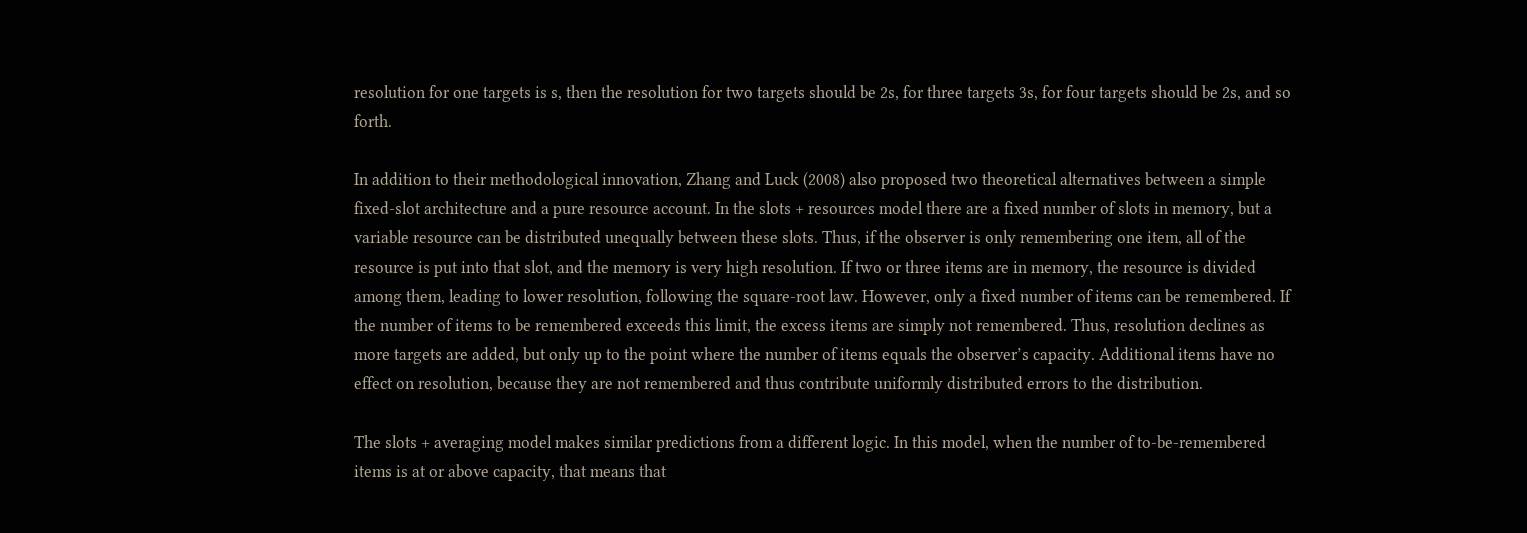resolution for one targets is s, then the resolution for two targets should be 2s, for three targets 3s, for four targets should be 2s, and so forth.

In addition to their methodological innovation, Zhang and Luck (2008) also proposed two theoretical alternatives between a simple fixed-slot architecture and a pure resource account. In the slots + resources model there are a fixed number of slots in memory, but a variable resource can be distributed unequally between these slots. Thus, if the observer is only remembering one item, all of the resource is put into that slot, and the memory is very high resolution. If two or three items are in memory, the resource is divided among them, leading to lower resolution, following the square-root law. However, only a fixed number of items can be remembered. If the number of items to be remembered exceeds this limit, the excess items are simply not remembered. Thus, resolution declines as more targets are added, but only up to the point where the number of items equals the observer’s capacity. Additional items have no effect on resolution, because they are not remembered and thus contribute uniformly distributed errors to the distribution.

The slots + averaging model makes similar predictions from a different logic. In this model, when the number of to-be-remembered items is at or above capacity, that means that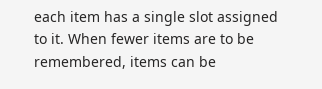each item has a single slot assigned to it. When fewer items are to be remembered, items can be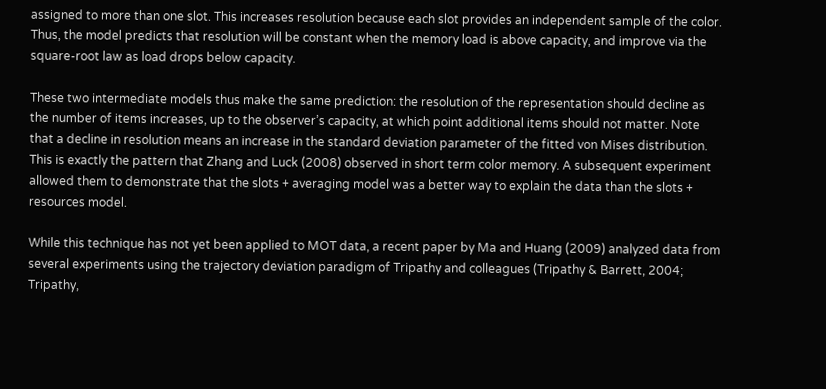assigned to more than one slot. This increases resolution because each slot provides an independent sample of the color. Thus, the model predicts that resolution will be constant when the memory load is above capacity, and improve via the square-root law as load drops below capacity.

These two intermediate models thus make the same prediction: the resolution of the representation should decline as the number of items increases, up to the observer’s capacity, at which point additional items should not matter. Note that a decline in resolution means an increase in the standard deviation parameter of the fitted von Mises distribution. This is exactly the pattern that Zhang and Luck (2008) observed in short term color memory. A subsequent experiment allowed them to demonstrate that the slots + averaging model was a better way to explain the data than the slots + resources model.

While this technique has not yet been applied to MOT data, a recent paper by Ma and Huang (2009) analyzed data from several experiments using the trajectory deviation paradigm of Tripathy and colleagues (Tripathy & Barrett, 2004; Tripathy,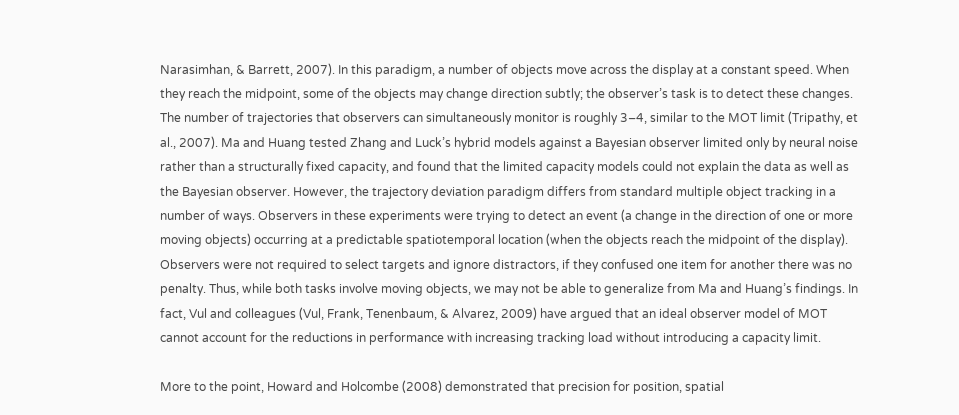Narasimhan, & Barrett, 2007). In this paradigm, a number of objects move across the display at a constant speed. When they reach the midpoint, some of the objects may change direction subtly; the observer’s task is to detect these changes. The number of trajectories that observers can simultaneously monitor is roughly 3–4, similar to the MOT limit (Tripathy, et al., 2007). Ma and Huang tested Zhang and Luck’s hybrid models against a Bayesian observer limited only by neural noise rather than a structurally fixed capacity, and found that the limited capacity models could not explain the data as well as the Bayesian observer. However, the trajectory deviation paradigm differs from standard multiple object tracking in a number of ways. Observers in these experiments were trying to detect an event (a change in the direction of one or more moving objects) occurring at a predictable spatiotemporal location (when the objects reach the midpoint of the display). Observers were not required to select targets and ignore distractors, if they confused one item for another there was no penalty. Thus, while both tasks involve moving objects, we may not be able to generalize from Ma and Huang’s findings. In fact, Vul and colleagues (Vul, Frank, Tenenbaum, & Alvarez, 2009) have argued that an ideal observer model of MOT cannot account for the reductions in performance with increasing tracking load without introducing a capacity limit.

More to the point, Howard and Holcombe (2008) demonstrated that precision for position, spatial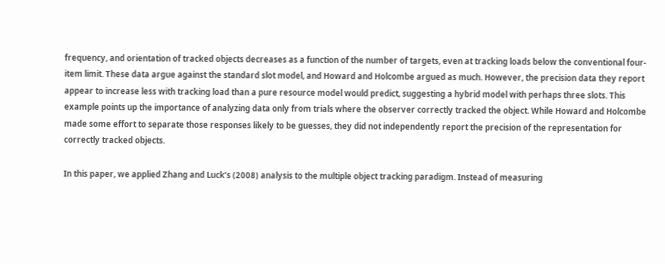frequency, and orientation of tracked objects decreases as a function of the number of targets, even at tracking loads below the conventional four-item limit. These data argue against the standard slot model, and Howard and Holcombe argued as much. However, the precision data they report appear to increase less with tracking load than a pure resource model would predict, suggesting a hybrid model with perhaps three slots. This example points up the importance of analyzing data only from trials where the observer correctly tracked the object. While Howard and Holcombe made some effort to separate those responses likely to be guesses, they did not independently report the precision of the representation for correctly tracked objects.

In this paper, we applied Zhang and Luck’s (2008) analysis to the multiple object tracking paradigm. Instead of measuring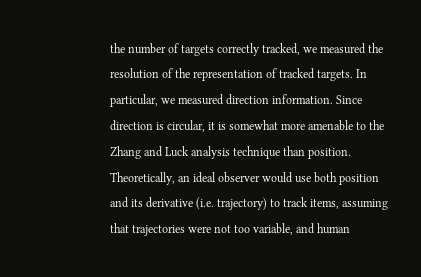the number of targets correctly tracked, we measured the resolution of the representation of tracked targets. In particular, we measured direction information. Since direction is circular, it is somewhat more amenable to the Zhang and Luck analysis technique than position. Theoretically, an ideal observer would use both position and its derivative (i.e. trajectory) to track items, assuming that trajectories were not too variable, and human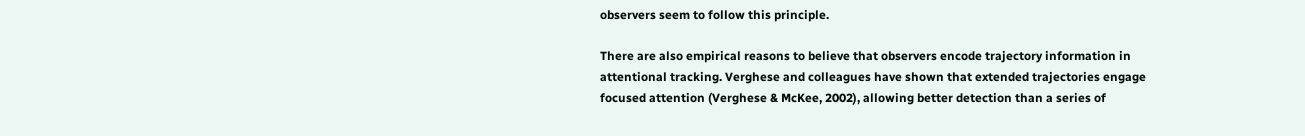observers seem to follow this principle.

There are also empirical reasons to believe that observers encode trajectory information in attentional tracking. Verghese and colleagues have shown that extended trajectories engage focused attention (Verghese & McKee, 2002), allowing better detection than a series of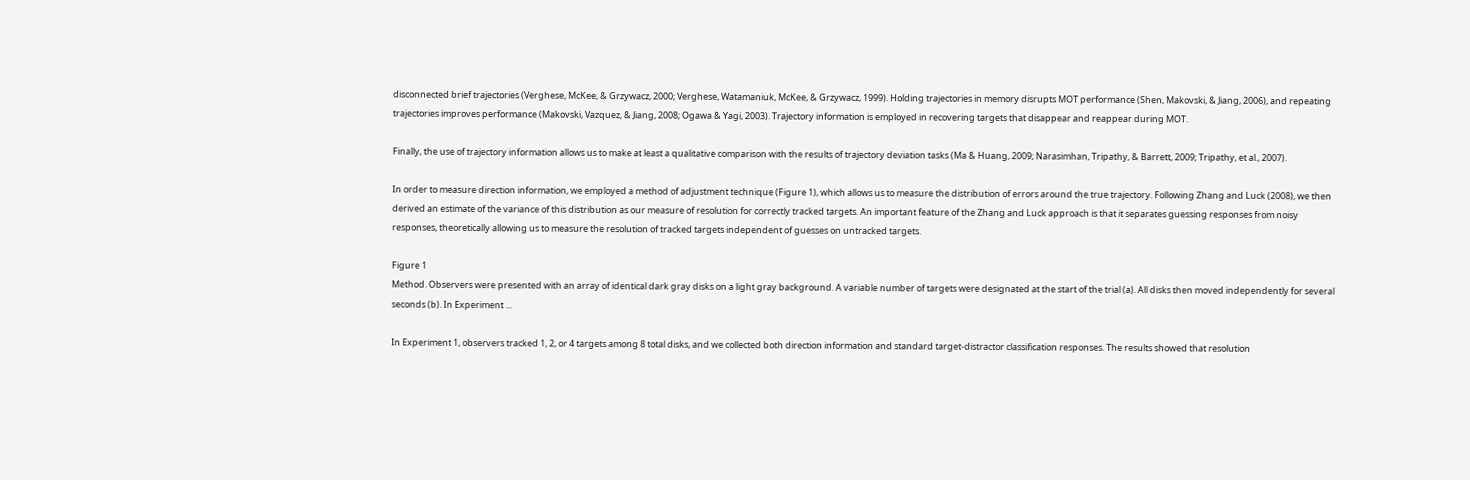disconnected brief trajectories (Verghese, McKee, & Grzywacz, 2000; Verghese, Watamaniuk, McKee, & Grzywacz, 1999). Holding trajectories in memory disrupts MOT performance (Shen, Makovski, & Jiang, 2006), and repeating trajectories improves performance (Makovski, Vazquez, & Jiang, 2008; Ogawa & Yagi, 2003). Trajectory information is employed in recovering targets that disappear and reappear during MOT.

Finally, the use of trajectory information allows us to make at least a qualitative comparison with the results of trajectory deviation tasks (Ma & Huang, 2009; Narasimhan, Tripathy, & Barrett, 2009; Tripathy, et al., 2007).

In order to measure direction information, we employed a method of adjustment technique (Figure 1), which allows us to measure the distribution of errors around the true trajectory. Following Zhang and Luck (2008), we then derived an estimate of the variance of this distribution as our measure of resolution for correctly tracked targets. An important feature of the Zhang and Luck approach is that it separates guessing responses from noisy responses, theoretically allowing us to measure the resolution of tracked targets independent of guesses on untracked targets.

Figure 1
Method. Observers were presented with an array of identical dark gray disks on a light gray background. A variable number of targets were designated at the start of the trial (a). All disks then moved independently for several seconds (b). In Experiment ...

In Experiment 1, observers tracked 1, 2, or 4 targets among 8 total disks, and we collected both direction information and standard target-distractor classification responses. The results showed that resolution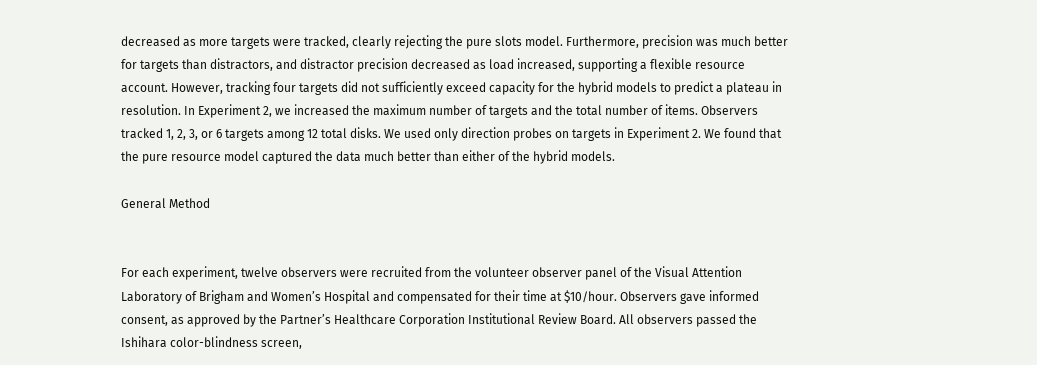decreased as more targets were tracked, clearly rejecting the pure slots model. Furthermore, precision was much better for targets than distractors, and distractor precision decreased as load increased, supporting a flexible resource account. However, tracking four targets did not sufficiently exceed capacity for the hybrid models to predict a plateau in resolution. In Experiment 2, we increased the maximum number of targets and the total number of items. Observers tracked 1, 2, 3, or 6 targets among 12 total disks. We used only direction probes on targets in Experiment 2. We found that the pure resource model captured the data much better than either of the hybrid models.

General Method


For each experiment, twelve observers were recruited from the volunteer observer panel of the Visual Attention Laboratory of Brigham and Women’s Hospital and compensated for their time at $10/hour. Observers gave informed consent, as approved by the Partner’s Healthcare Corporation Institutional Review Board. All observers passed the Ishihara color-blindness screen,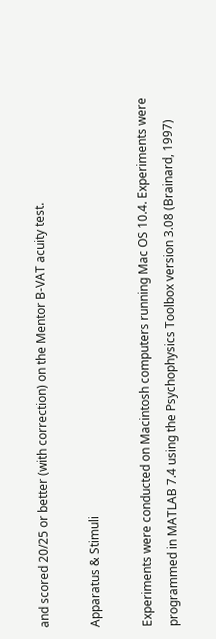and scored 20/25 or better (with correction) on the Mentor B-VAT acuity test.

Apparatus & Stimuli

Experiments were conducted on Macintosh computers running Mac OS 10.4. Experiments were programmed in MATLAB 7.4 using the Psychophysics Toolbox version 3.08 (Brainard, 1997)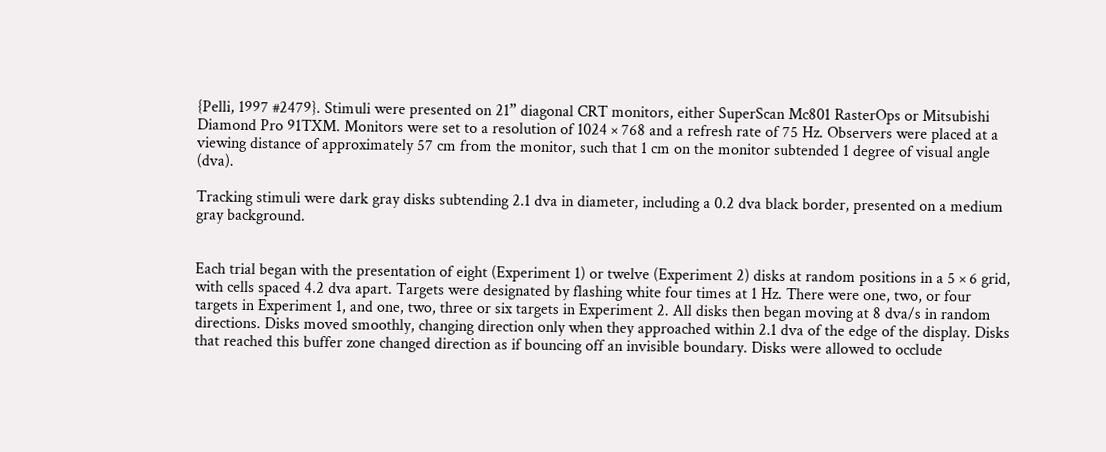{Pelli, 1997 #2479}. Stimuli were presented on 21” diagonal CRT monitors, either SuperScan Mc801 RasterOps or Mitsubishi Diamond Pro 91TXM. Monitors were set to a resolution of 1024 × 768 and a refresh rate of 75 Hz. Observers were placed at a viewing distance of approximately 57 cm from the monitor, such that 1 cm on the monitor subtended 1 degree of visual angle (dva).

Tracking stimuli were dark gray disks subtending 2.1 dva in diameter, including a 0.2 dva black border, presented on a medium gray background.


Each trial began with the presentation of eight (Experiment 1) or twelve (Experiment 2) disks at random positions in a 5 × 6 grid, with cells spaced 4.2 dva apart. Targets were designated by flashing white four times at 1 Hz. There were one, two, or four targets in Experiment 1, and one, two, three or six targets in Experiment 2. All disks then began moving at 8 dva/s in random directions. Disks moved smoothly, changing direction only when they approached within 2.1 dva of the edge of the display. Disks that reached this buffer zone changed direction as if bouncing off an invisible boundary. Disks were allowed to occlude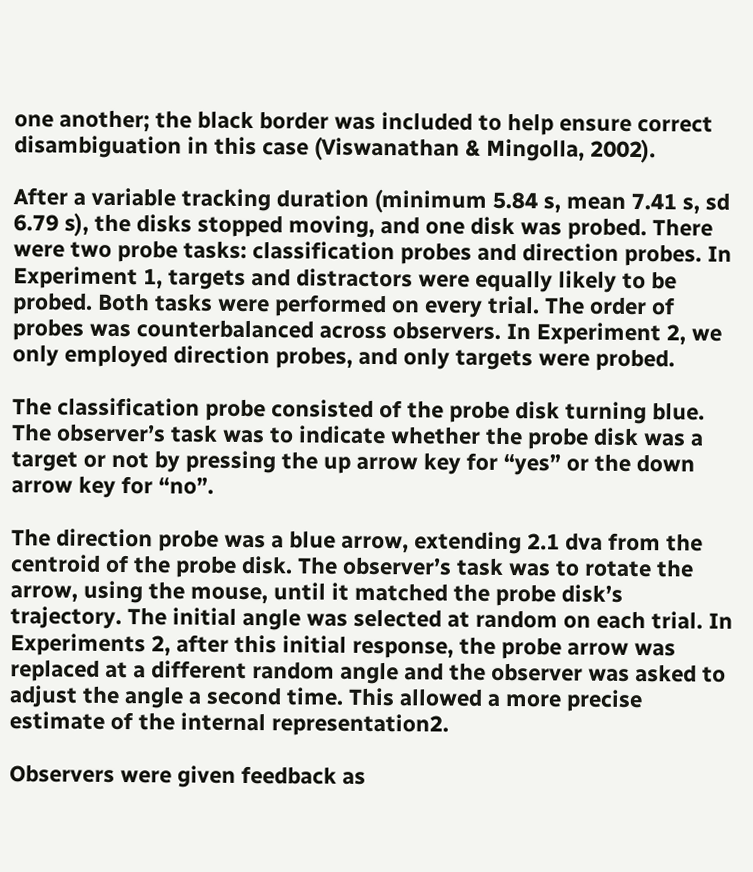one another; the black border was included to help ensure correct disambiguation in this case (Viswanathan & Mingolla, 2002).

After a variable tracking duration (minimum 5.84 s, mean 7.41 s, sd 6.79 s), the disks stopped moving, and one disk was probed. There were two probe tasks: classification probes and direction probes. In Experiment 1, targets and distractors were equally likely to be probed. Both tasks were performed on every trial. The order of probes was counterbalanced across observers. In Experiment 2, we only employed direction probes, and only targets were probed.

The classification probe consisted of the probe disk turning blue. The observer’s task was to indicate whether the probe disk was a target or not by pressing the up arrow key for “yes” or the down arrow key for “no”.

The direction probe was a blue arrow, extending 2.1 dva from the centroid of the probe disk. The observer’s task was to rotate the arrow, using the mouse, until it matched the probe disk’s trajectory. The initial angle was selected at random on each trial. In Experiments 2, after this initial response, the probe arrow was replaced at a different random angle and the observer was asked to adjust the angle a second time. This allowed a more precise estimate of the internal representation2.

Observers were given feedback as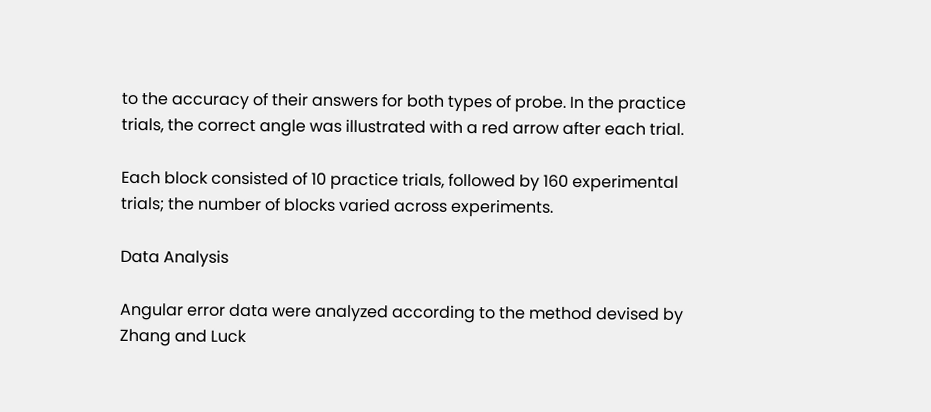to the accuracy of their answers for both types of probe. In the practice trials, the correct angle was illustrated with a red arrow after each trial.

Each block consisted of 10 practice trials, followed by 160 experimental trials; the number of blocks varied across experiments.

Data Analysis

Angular error data were analyzed according to the method devised by Zhang and Luck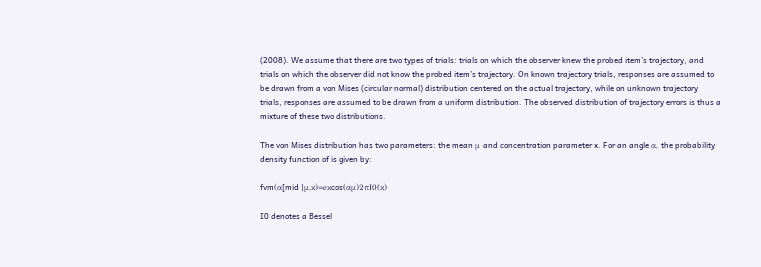(2008). We assume that there are two types of trials: trials on which the observer knew the probed item’s trajectory, and trials on which the observer did not know the probed item’s trajectory. On known trajectory trials, responses are assumed to be drawn from a von Mises (circular normal) distribution centered on the actual trajectory, while on unknown trajectory trials, responses are assumed to be drawn from a uniform distribution. The observed distribution of trajectory errors is thus a mixture of these two distributions.

The von Mises distribution has two parameters: the mean μ and concentration parameter x. For an angle α, the probability density function of is given by:

fvm(α[mid ]μ,κ)=eκcos(αμ)2πI0(κ)

I0 denotes a Bessel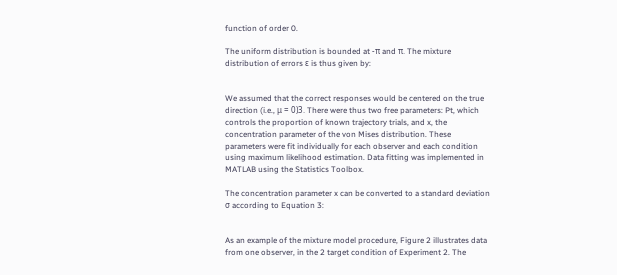function of order 0.

The uniform distribution is bounded at -π and π. The mixture distribution of errors ε is thus given by:


We assumed that the correct responses would be centered on the true direction (i.e., μ = 0)3. There were thus two free parameters: Pt, which controls the proportion of known trajectory trials, and x, the concentration parameter of the von Mises distribution. These parameters were fit individually for each observer and each condition using maximum likelihood estimation. Data fitting was implemented in MATLAB using the Statistics Toolbox.

The concentration parameter x can be converted to a standard deviation σ according to Equation 3:


As an example of the mixture model procedure, Figure 2 illustrates data from one observer, in the 2 target condition of Experiment 2. The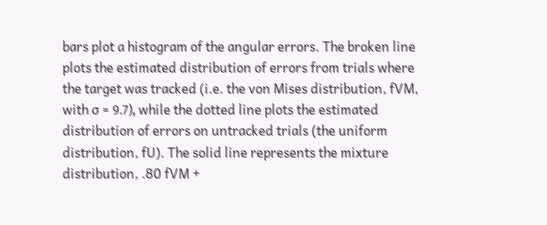bars plot a histogram of the angular errors. The broken line plots the estimated distribution of errors from trials where the target was tracked (i.e. the von Mises distribution, fVM, with σ = 9.7), while the dotted line plots the estimated distribution of errors on untracked trials (the uniform distribution, fU). The solid line represents the mixture distribution, .80 fVM +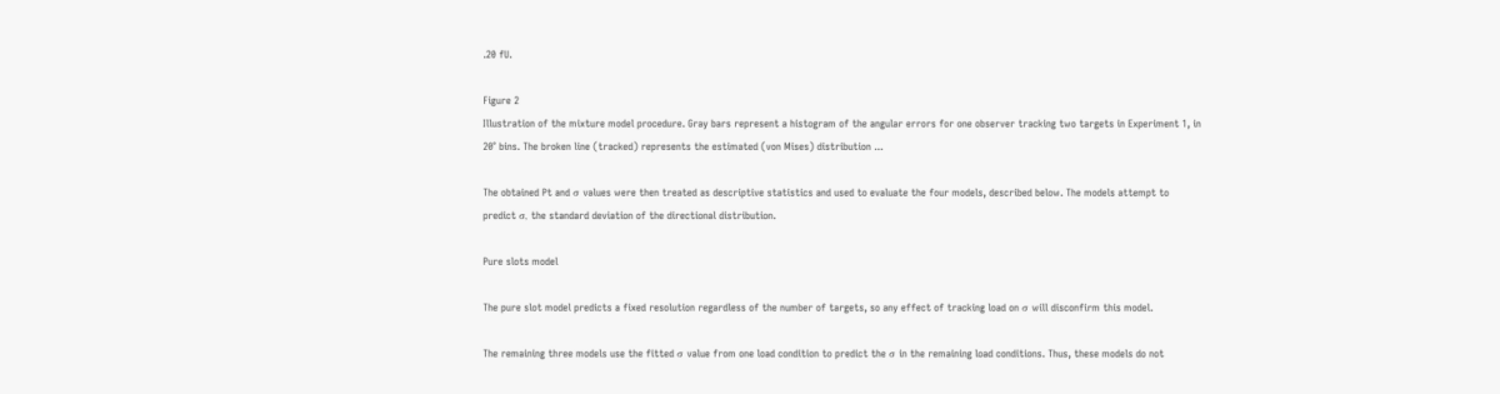.20 fU.

Figure 2
Illustration of the mixture model procedure. Gray bars represent a histogram of the angular errors for one observer tracking two targets in Experiment 1, in 20° bins. The broken line (tracked) represents the estimated (von Mises) distribution ...

The obtained Pt and σ values were then treated as descriptive statistics and used to evaluate the four models, described below. The models attempt to predict σ, the standard deviation of the directional distribution.

Pure slots model

The pure slot model predicts a fixed resolution regardless of the number of targets, so any effect of tracking load on σ will disconfirm this model.

The remaining three models use the fitted σ value from one load condition to predict the σ in the remaining load conditions. Thus, these models do not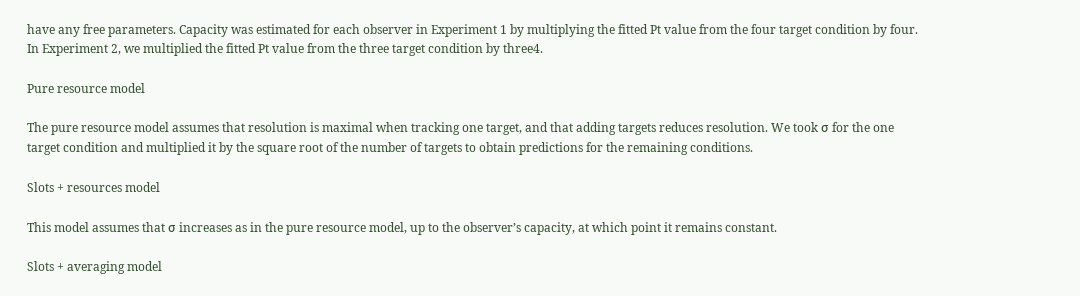have any free parameters. Capacity was estimated for each observer in Experiment 1 by multiplying the fitted Pt value from the four target condition by four. In Experiment 2, we multiplied the fitted Pt value from the three target condition by three4.

Pure resource model

The pure resource model assumes that resolution is maximal when tracking one target, and that adding targets reduces resolution. We took σ for the one target condition and multiplied it by the square root of the number of targets to obtain predictions for the remaining conditions.

Slots + resources model

This model assumes that σ increases as in the pure resource model, up to the observer’s capacity, at which point it remains constant.

Slots + averaging model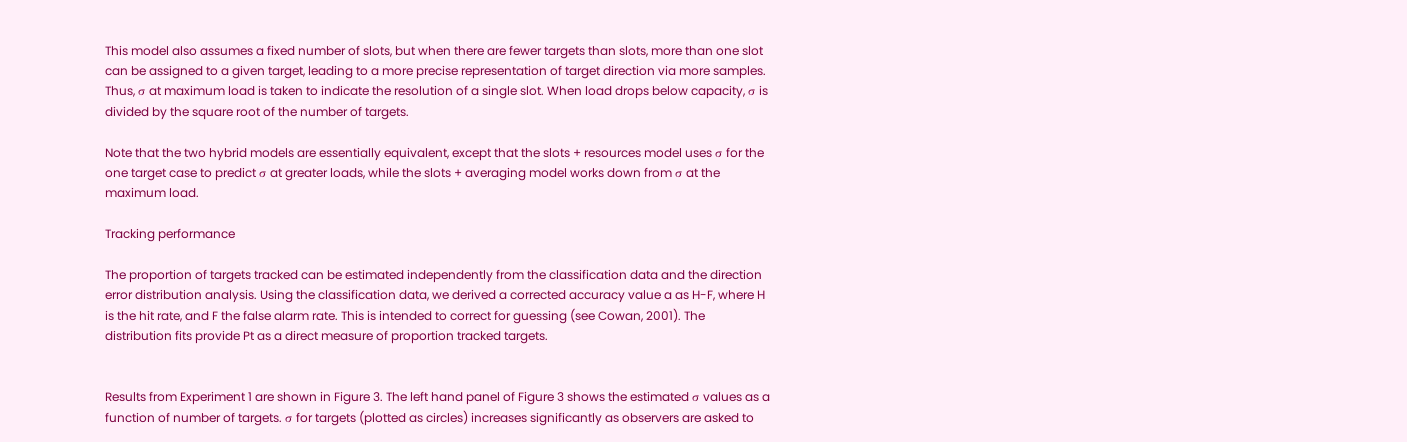This model also assumes a fixed number of slots, but when there are fewer targets than slots, more than one slot can be assigned to a given target, leading to a more precise representation of target direction via more samples. Thus, σ at maximum load is taken to indicate the resolution of a single slot. When load drops below capacity, σ is divided by the square root of the number of targets.

Note that the two hybrid models are essentially equivalent, except that the slots + resources model uses σ for the one target case to predict σ at greater loads, while the slots + averaging model works down from σ at the maximum load.

Tracking performance

The proportion of targets tracked can be estimated independently from the classification data and the direction error distribution analysis. Using the classification data, we derived a corrected accuracy value a as H-F, where H is the hit rate, and F the false alarm rate. This is intended to correct for guessing (see Cowan, 2001). The distribution fits provide Pt as a direct measure of proportion tracked targets.


Results from Experiment 1 are shown in Figure 3. The left hand panel of Figure 3 shows the estimated σ values as a function of number of targets. σ for targets (plotted as circles) increases significantly as observers are asked to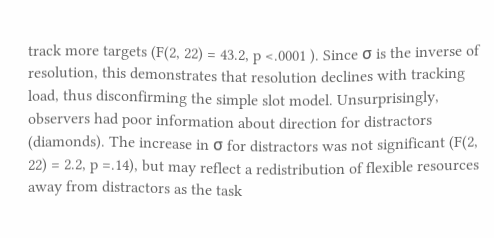track more targets (F(2, 22) = 43.2, p <.0001 ). Since σ is the inverse of resolution, this demonstrates that resolution declines with tracking load, thus disconfirming the simple slot model. Unsurprisingly, observers had poor information about direction for distractors (diamonds). The increase in σ for distractors was not significant (F(2, 22) = 2.2, p =.14), but may reflect a redistribution of flexible resources away from distractors as the task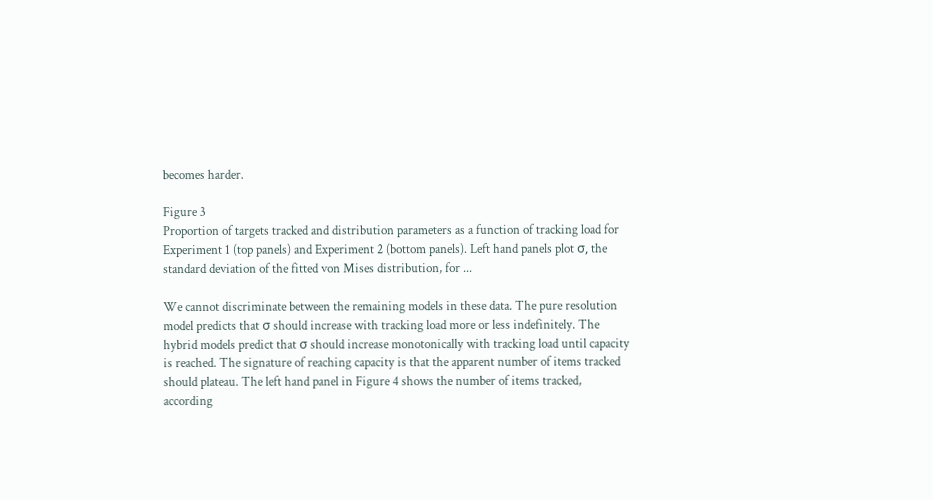becomes harder.

Figure 3
Proportion of targets tracked and distribution parameters as a function of tracking load for Experiment 1 (top panels) and Experiment 2 (bottom panels). Left hand panels plot σ, the standard deviation of the fitted von Mises distribution, for ...

We cannot discriminate between the remaining models in these data. The pure resolution model predicts that σ should increase with tracking load more or less indefinitely. The hybrid models predict that σ should increase monotonically with tracking load until capacity is reached. The signature of reaching capacity is that the apparent number of items tracked should plateau. The left hand panel in Figure 4 shows the number of items tracked, according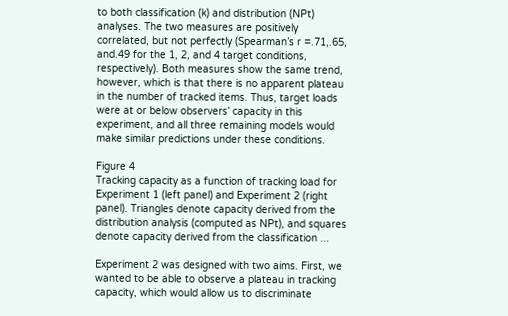to both classification (k) and distribution (NPt) analyses. The two measures are positively correlated, but not perfectly (Spearman’s r =.71,.65, and.49 for the 1, 2, and 4 target conditions, respectively). Both measures show the same trend, however, which is that there is no apparent plateau in the number of tracked items. Thus, target loads were at or below observers’ capacity in this experiment, and all three remaining models would make similar predictions under these conditions.

Figure 4
Tracking capacity as a function of tracking load for Experiment 1 (left panel) and Experiment 2 (right panel). Triangles denote capacity derived from the distribution analysis (computed as NPt), and squares denote capacity derived from the classification ...

Experiment 2 was designed with two aims. First, we wanted to be able to observe a plateau in tracking capacity, which would allow us to discriminate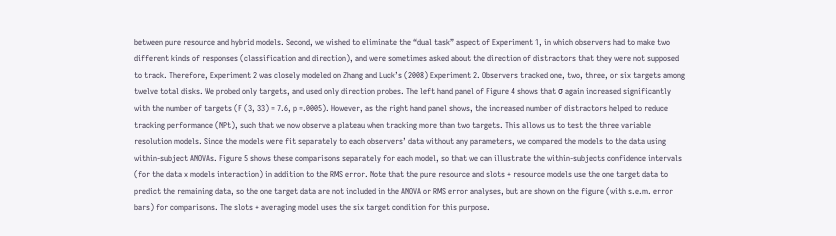between pure resource and hybrid models. Second, we wished to eliminate the “dual task” aspect of Experiment 1, in which observers had to make two different kinds of responses (classification and direction), and were sometimes asked about the direction of distractors that they were not supposed to track. Therefore, Experiment 2 was closely modeled on Zhang and Luck’s (2008) Experiment 2. Observers tracked one, two, three, or six targets among twelve total disks. We probed only targets, and used only direction probes. The left hand panel of Figure 4 shows that σ again increased significantly with the number of targets (F (3, 33) = 7.6, p =.0005). However, as the right hand panel shows, the increased number of distractors helped to reduce tracking performance (NPt), such that we now observe a plateau when tracking more than two targets. This allows us to test the three variable resolution models. Since the models were fit separately to each observers’ data without any parameters, we compared the models to the data using within-subject ANOVAs. Figure 5 shows these comparisons separately for each model, so that we can illustrate the within-subjects confidence intervals (for the data x models interaction) in addition to the RMS error. Note that the pure resource and slots + resource models use the one target data to predict the remaining data, so the one target data are not included in the ANOVA or RMS error analyses, but are shown on the figure (with s.e.m. error bars) for comparisons. The slots + averaging model uses the six target condition for this purpose.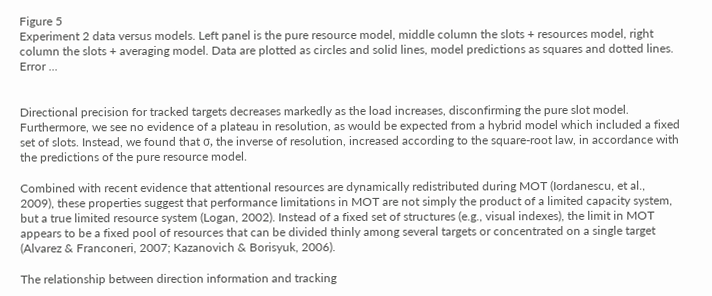Figure 5
Experiment 2 data versus models. Left panel is the pure resource model, middle column the slots + resources model, right column the slots + averaging model. Data are plotted as circles and solid lines, model predictions as squares and dotted lines. Error ...


Directional precision for tracked targets decreases markedly as the load increases, disconfirming the pure slot model. Furthermore, we see no evidence of a plateau in resolution, as would be expected from a hybrid model which included a fixed set of slots. Instead, we found that σ, the inverse of resolution, increased according to the square-root law, in accordance with the predictions of the pure resource model.

Combined with recent evidence that attentional resources are dynamically redistributed during MOT (Iordanescu, et al., 2009), these properties suggest that performance limitations in MOT are not simply the product of a limited capacity system, but a true limited resource system (Logan, 2002). Instead of a fixed set of structures (e.g., visual indexes), the limit in MOT appears to be a fixed pool of resources that can be divided thinly among several targets or concentrated on a single target (Alvarez & Franconeri, 2007; Kazanovich & Borisyuk, 2006).

The relationship between direction information and tracking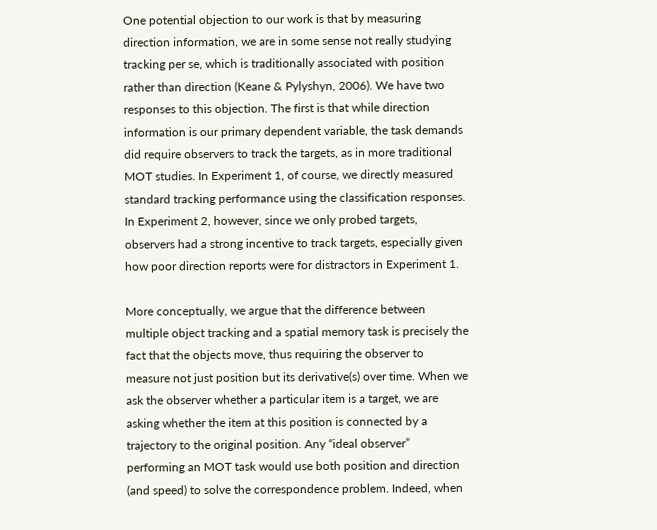One potential objection to our work is that by measuring direction information, we are in some sense not really studying tracking per se, which is traditionally associated with position rather than direction (Keane & Pylyshyn, 2006). We have two responses to this objection. The first is that while direction information is our primary dependent variable, the task demands did require observers to track the targets, as in more traditional MOT studies. In Experiment 1, of course, we directly measured standard tracking performance using the classification responses. In Experiment 2, however, since we only probed targets, observers had a strong incentive to track targets, especially given how poor direction reports were for distractors in Experiment 1.

More conceptually, we argue that the difference between multiple object tracking and a spatial memory task is precisely the fact that the objects move, thus requiring the observer to measure not just position but its derivative(s) over time. When we ask the observer whether a particular item is a target, we are asking whether the item at this position is connected by a trajectory to the original position. Any “ideal observer” performing an MOT task would use both position and direction (and speed) to solve the correspondence problem. Indeed, when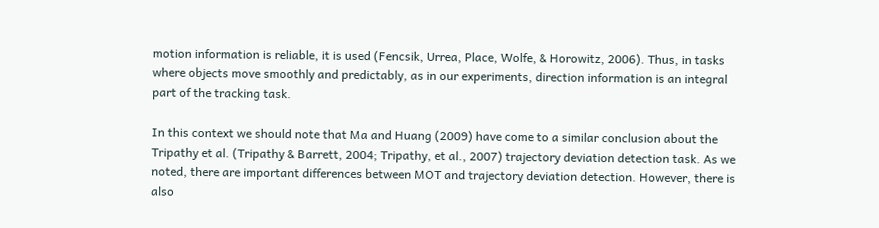motion information is reliable, it is used (Fencsik, Urrea, Place, Wolfe, & Horowitz, 2006). Thus, in tasks where objects move smoothly and predictably, as in our experiments, direction information is an integral part of the tracking task.

In this context we should note that Ma and Huang (2009) have come to a similar conclusion about the Tripathy et al. (Tripathy & Barrett, 2004; Tripathy, et al., 2007) trajectory deviation detection task. As we noted, there are important differences between MOT and trajectory deviation detection. However, there is also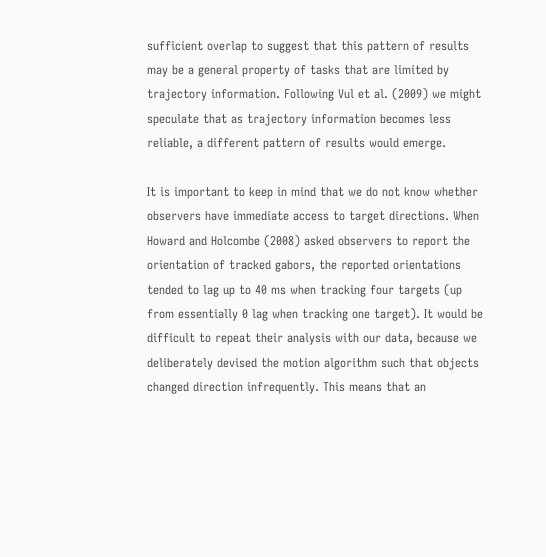sufficient overlap to suggest that this pattern of results may be a general property of tasks that are limited by trajectory information. Following Vul et al. (2009) we might speculate that as trajectory information becomes less reliable, a different pattern of results would emerge.

It is important to keep in mind that we do not know whether observers have immediate access to target directions. When Howard and Holcombe (2008) asked observers to report the orientation of tracked gabors, the reported orientations tended to lag up to 40 ms when tracking four targets (up from essentially 0 lag when tracking one target). It would be difficult to repeat their analysis with our data, because we deliberately devised the motion algorithm such that objects changed direction infrequently. This means that an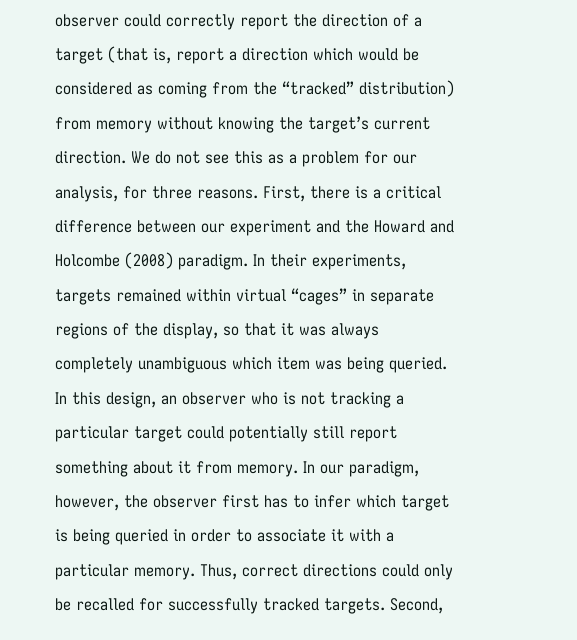observer could correctly report the direction of a target (that is, report a direction which would be considered as coming from the “tracked” distribution) from memory without knowing the target’s current direction. We do not see this as a problem for our analysis, for three reasons. First, there is a critical difference between our experiment and the Howard and Holcombe (2008) paradigm. In their experiments, targets remained within virtual “cages” in separate regions of the display, so that it was always completely unambiguous which item was being queried. In this design, an observer who is not tracking a particular target could potentially still report something about it from memory. In our paradigm, however, the observer first has to infer which target is being queried in order to associate it with a particular memory. Thus, correct directions could only be recalled for successfully tracked targets. Second,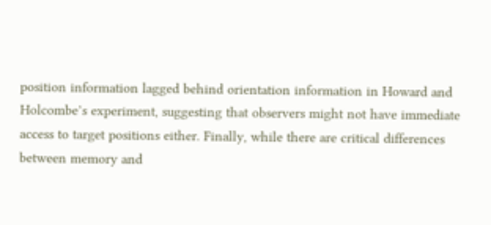position information lagged behind orientation information in Howard and Holcombe’s experiment, suggesting that observers might not have immediate access to target positions either. Finally, while there are critical differences between memory and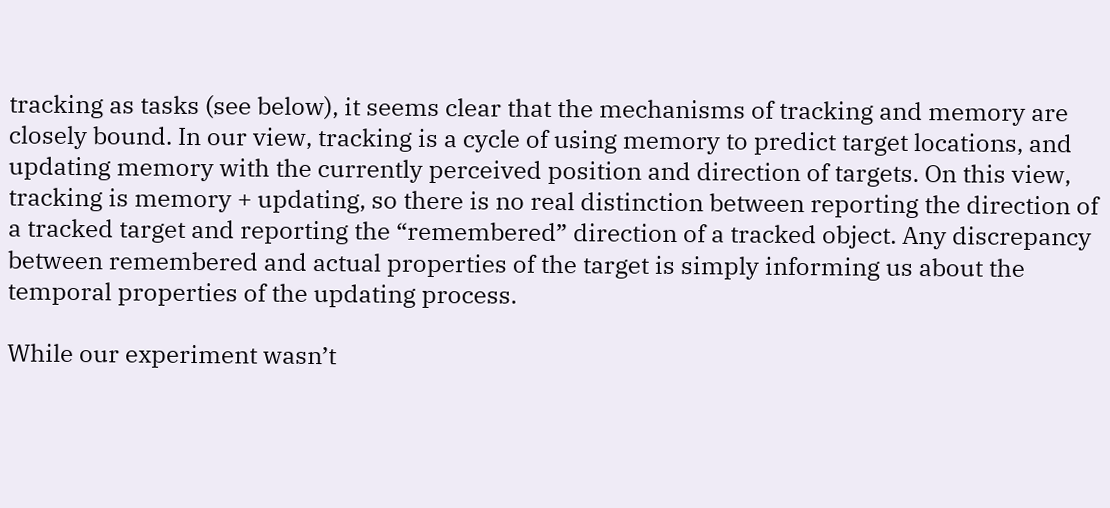tracking as tasks (see below), it seems clear that the mechanisms of tracking and memory are closely bound. In our view, tracking is a cycle of using memory to predict target locations, and updating memory with the currently perceived position and direction of targets. On this view, tracking is memory + updating, so there is no real distinction between reporting the direction of a tracked target and reporting the “remembered” direction of a tracked object. Any discrepancy between remembered and actual properties of the target is simply informing us about the temporal properties of the updating process.

While our experiment wasn’t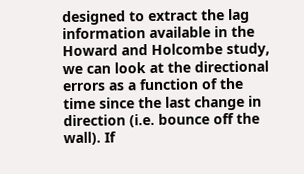designed to extract the lag information available in the Howard and Holcombe study, we can look at the directional errors as a function of the time since the last change in direction (i.e. bounce off the wall). If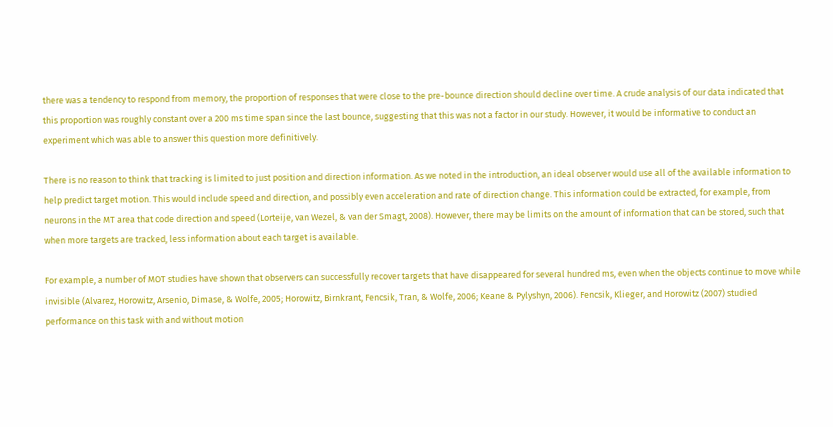there was a tendency to respond from memory, the proportion of responses that were close to the pre-bounce direction should decline over time. A crude analysis of our data indicated that this proportion was roughly constant over a 200 ms time span since the last bounce, suggesting that this was not a factor in our study. However, it would be informative to conduct an experiment which was able to answer this question more definitively.

There is no reason to think that tracking is limited to just position and direction information. As we noted in the introduction, an ideal observer would use all of the available information to help predict target motion. This would include speed and direction, and possibly even acceleration and rate of direction change. This information could be extracted, for example, from neurons in the MT area that code direction and speed (Lorteije, van Wezel, & van der Smagt, 2008). However, there may be limits on the amount of information that can be stored, such that when more targets are tracked, less information about each target is available.

For example, a number of MOT studies have shown that observers can successfully recover targets that have disappeared for several hundred ms, even when the objects continue to move while invisible (Alvarez, Horowitz, Arsenio, Dimase, & Wolfe, 2005; Horowitz, Birnkrant, Fencsik, Tran, & Wolfe, 2006; Keane & Pylyshyn, 2006). Fencsik, Klieger, and Horowitz (2007) studied performance on this task with and without motion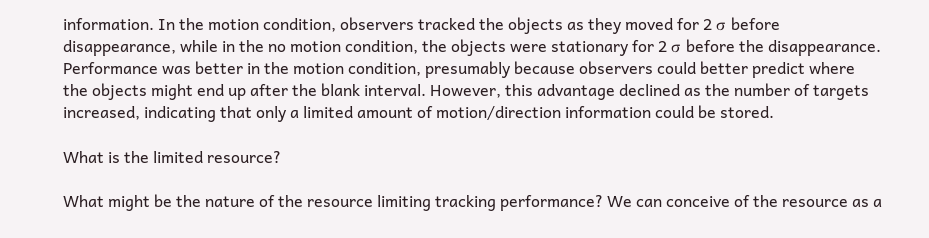information. In the motion condition, observers tracked the objects as they moved for 2 σ before disappearance, while in the no motion condition, the objects were stationary for 2 σ before the disappearance. Performance was better in the motion condition, presumably because observers could better predict where the objects might end up after the blank interval. However, this advantage declined as the number of targets increased, indicating that only a limited amount of motion/direction information could be stored.

What is the limited resource?

What might be the nature of the resource limiting tracking performance? We can conceive of the resource as a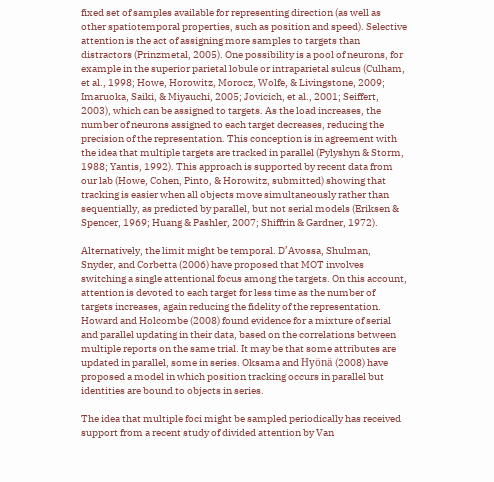fixed set of samples available for representing direction (as well as other spatiotemporal properties, such as position and speed). Selective attention is the act of assigning more samples to targets than distractors (Prinzmetal, 2005). One possibility is a pool of neurons, for example in the superior parietal lobule or intraparietal sulcus (Culham, et al., 1998; Howe, Horowitz, Morocz, Wolfe, & Livingstone, 2009; Imaruoka, Saiki, & Miyauchi, 2005; Jovicich, et al., 2001; Seiffert, 2003), which can be assigned to targets. As the load increases, the number of neurons assigned to each target decreases, reducing the precision of the representation. This conception is in agreement with the idea that multiple targets are tracked in parallel (Pylyshyn & Storm, 1988; Yantis, 1992). This approach is supported by recent data from our lab (Howe, Cohen, Pinto, & Horowitz, submitted) showing that tracking is easier when all objects move simultaneously rather than sequentially, as predicted by parallel, but not serial models (Eriksen & Spencer, 1969; Huang & Pashler, 2007; Shiffrin & Gardner, 1972).

Alternatively, the limit might be temporal. D’Avossa, Shulman, Snyder, and Corbetta (2006) have proposed that MOT involves switching a single attentional focus among the targets. On this account, attention is devoted to each target for less time as the number of targets increases, again reducing the fidelity of the representation. Howard and Holcombe (2008) found evidence for a mixture of serial and parallel updating in their data, based on the correlations between multiple reports on the same trial. It may be that some attributes are updated in parallel, some in series. Oksama and Hyönä (2008) have proposed a model in which position tracking occurs in parallel but identities are bound to objects in series.

The idea that multiple foci might be sampled periodically has received support from a recent study of divided attention by Van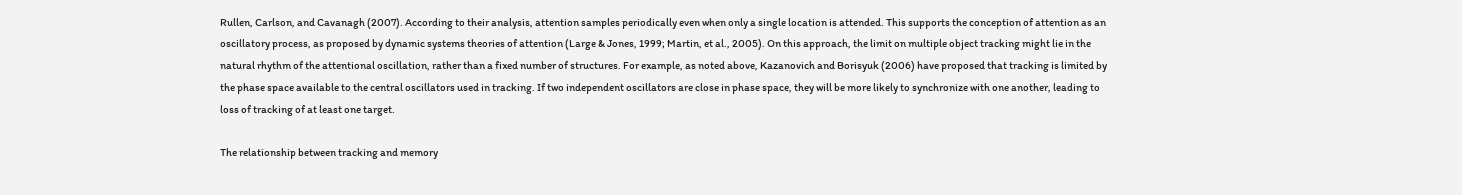Rullen, Carlson, and Cavanagh (2007). According to their analysis, attention samples periodically even when only a single location is attended. This supports the conception of attention as an oscillatory process, as proposed by dynamic systems theories of attention (Large & Jones, 1999; Martin, et al., 2005). On this approach, the limit on multiple object tracking might lie in the natural rhythm of the attentional oscillation, rather than a fixed number of structures. For example, as noted above, Kazanovich and Borisyuk (2006) have proposed that tracking is limited by the phase space available to the central oscillators used in tracking. If two independent oscillators are close in phase space, they will be more likely to synchronize with one another, leading to loss of tracking of at least one target.

The relationship between tracking and memory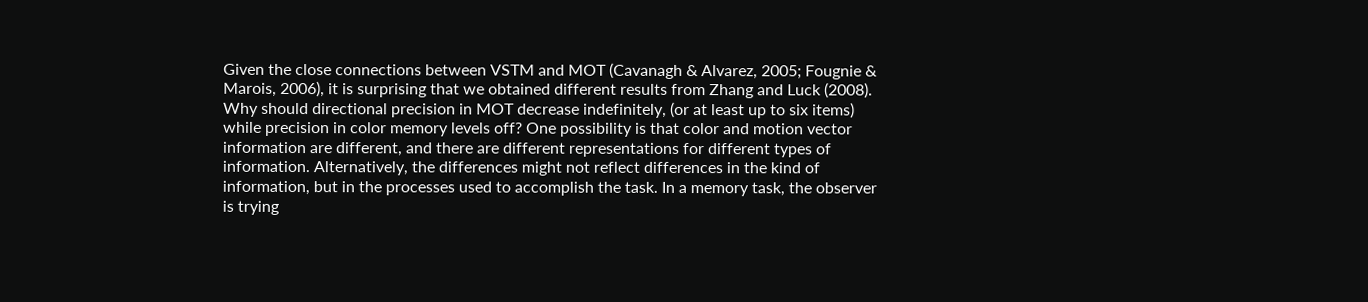Given the close connections between VSTM and MOT (Cavanagh & Alvarez, 2005; Fougnie & Marois, 2006), it is surprising that we obtained different results from Zhang and Luck (2008). Why should directional precision in MOT decrease indefinitely, (or at least up to six items) while precision in color memory levels off? One possibility is that color and motion vector information are different, and there are different representations for different types of information. Alternatively, the differences might not reflect differences in the kind of information, but in the processes used to accomplish the task. In a memory task, the observer is trying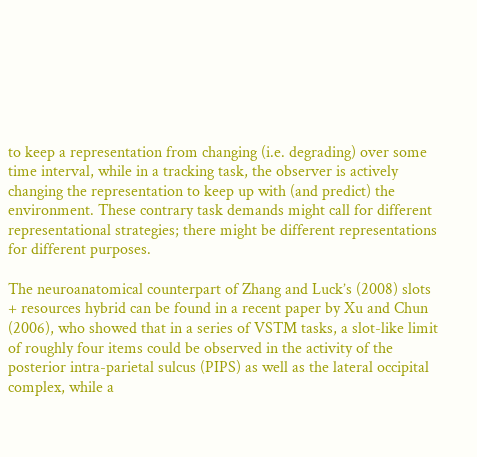to keep a representation from changing (i.e. degrading) over some time interval, while in a tracking task, the observer is actively changing the representation to keep up with (and predict) the environment. These contrary task demands might call for different representational strategies; there might be different representations for different purposes.

The neuroanatomical counterpart of Zhang and Luck’s (2008) slots + resources hybrid can be found in a recent paper by Xu and Chun (2006), who showed that in a series of VSTM tasks, a slot-like limit of roughly four items could be observed in the activity of the posterior intra-parietal sulcus (PIPS) as well as the lateral occipital complex, while a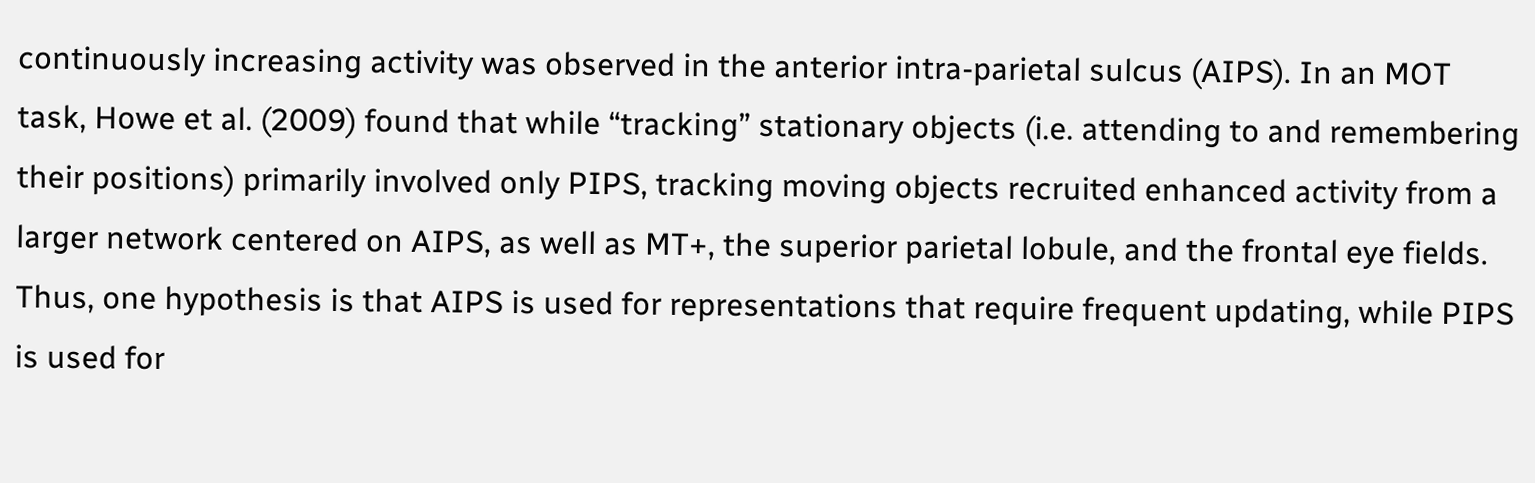continuously increasing activity was observed in the anterior intra-parietal sulcus (AIPS). In an MOT task, Howe et al. (2009) found that while “tracking” stationary objects (i.e. attending to and remembering their positions) primarily involved only PIPS, tracking moving objects recruited enhanced activity from a larger network centered on AIPS, as well as MT+, the superior parietal lobule, and the frontal eye fields. Thus, one hypothesis is that AIPS is used for representations that require frequent updating, while PIPS is used for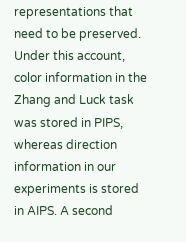representations that need to be preserved. Under this account, color information in the Zhang and Luck task was stored in PIPS, whereas direction information in our experiments is stored in AIPS. A second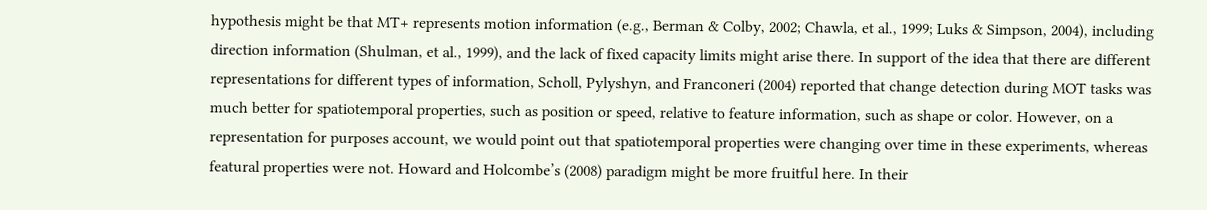hypothesis might be that MT+ represents motion information (e.g., Berman & Colby, 2002; Chawla, et al., 1999; Luks & Simpson, 2004), including direction information (Shulman, et al., 1999), and the lack of fixed capacity limits might arise there. In support of the idea that there are different representations for different types of information, Scholl, Pylyshyn, and Franconeri (2004) reported that change detection during MOT tasks was much better for spatiotemporal properties, such as position or speed, relative to feature information, such as shape or color. However, on a representation for purposes account, we would point out that spatiotemporal properties were changing over time in these experiments, whereas featural properties were not. Howard and Holcombe’s (2008) paradigm might be more fruitful here. In their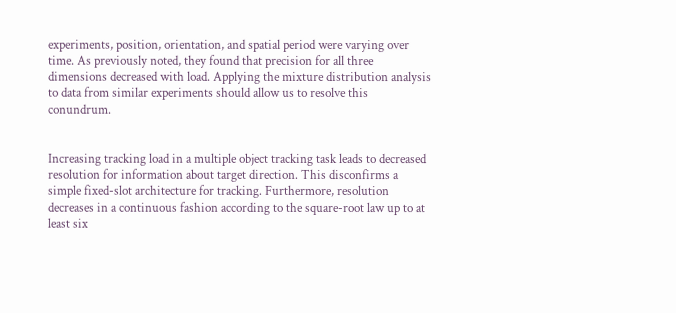experiments, position, orientation, and spatial period were varying over time. As previously noted, they found that precision for all three dimensions decreased with load. Applying the mixture distribution analysis to data from similar experiments should allow us to resolve this conundrum.


Increasing tracking load in a multiple object tracking task leads to decreased resolution for information about target direction. This disconfirms a simple fixed-slot architecture for tracking. Furthermore, resolution decreases in a continuous fashion according to the square-root law up to at least six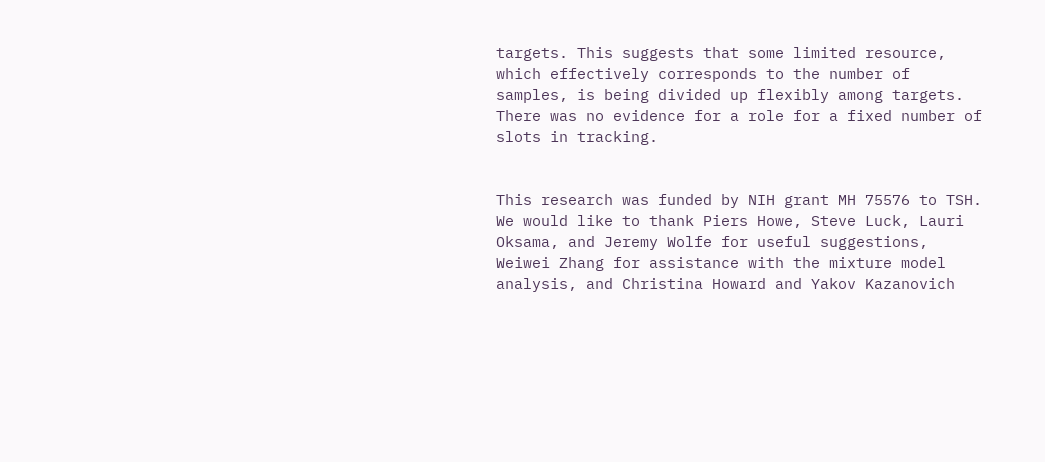targets. This suggests that some limited resource, which effectively corresponds to the number of samples, is being divided up flexibly among targets. There was no evidence for a role for a fixed number of slots in tracking.


This research was funded by NIH grant MH 75576 to TSH. We would like to thank Piers Howe, Steve Luck, Lauri Oksama, and Jeremy Wolfe for useful suggestions, Weiwei Zhang for assistance with the mixture model analysis, and Christina Howard and Yakov Kazanovich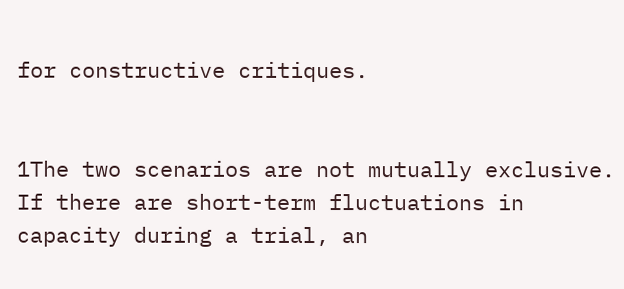for constructive critiques.


1The two scenarios are not mutually exclusive. If there are short-term fluctuations in capacity during a trial, an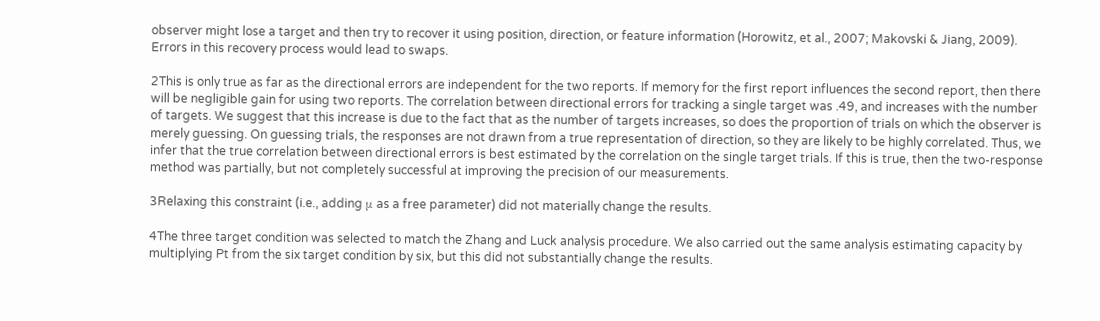observer might lose a target and then try to recover it using position, direction, or feature information (Horowitz, et al., 2007; Makovski & Jiang, 2009). Errors in this recovery process would lead to swaps.

2This is only true as far as the directional errors are independent for the two reports. If memory for the first report influences the second report, then there will be negligible gain for using two reports. The correlation between directional errors for tracking a single target was .49, and increases with the number of targets. We suggest that this increase is due to the fact that as the number of targets increases, so does the proportion of trials on which the observer is merely guessing. On guessing trials, the responses are not drawn from a true representation of direction, so they are likely to be highly correlated. Thus, we infer that the true correlation between directional errors is best estimated by the correlation on the single target trials. If this is true, then the two-response method was partially, but not completely successful at improving the precision of our measurements.

3Relaxing this constraint (i.e., adding μ as a free parameter) did not materially change the results.

4The three target condition was selected to match the Zhang and Luck analysis procedure. We also carried out the same analysis estimating capacity by multiplying Pt from the six target condition by six, but this did not substantially change the results.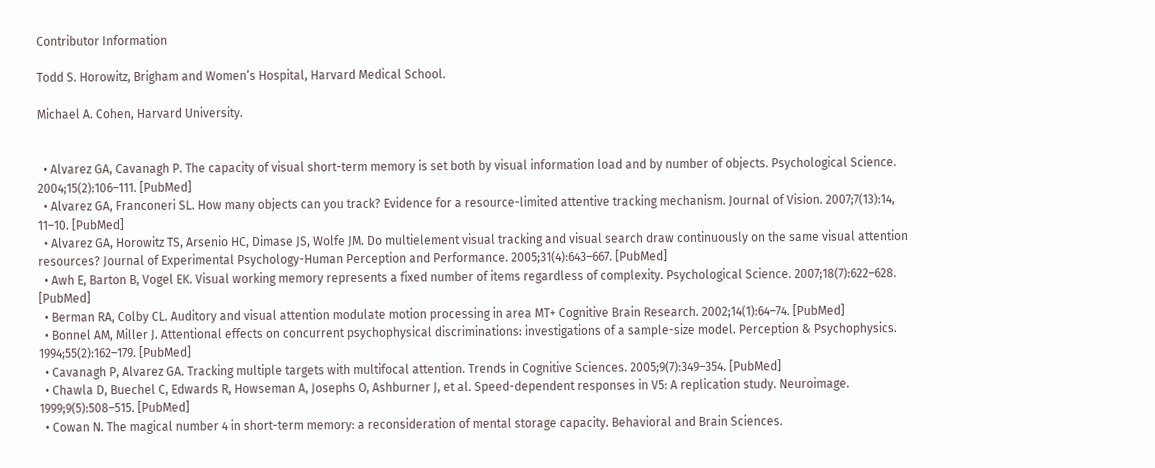Contributor Information

Todd S. Horowitz, Brigham and Women’s Hospital, Harvard Medical School.

Michael A. Cohen, Harvard University.


  • Alvarez GA, Cavanagh P. The capacity of visual short-term memory is set both by visual information load and by number of objects. Psychological Science. 2004;15(2):106–111. [PubMed]
  • Alvarez GA, Franconeri SL. How many objects can you track? Evidence for a resource-limited attentive tracking mechanism. Journal of Vision. 2007;7(13):14, 11–10. [PubMed]
  • Alvarez GA, Horowitz TS, Arsenio HC, Dimase JS, Wolfe JM. Do multielement visual tracking and visual search draw continuously on the same visual attention resources? Journal of Experimental Psychology-Human Perception and Performance. 2005;31(4):643–667. [PubMed]
  • Awh E, Barton B, Vogel EK. Visual working memory represents a fixed number of items regardless of complexity. Psychological Science. 2007;18(7):622–628. [PubMed]
  • Berman RA, Colby CL. Auditory and visual attention modulate motion processing in area MT+ Cognitive Brain Research. 2002;14(1):64–74. [PubMed]
  • Bonnel AM, Miller J. Attentional effects on concurrent psychophysical discriminations: investigations of a sample-size model. Perception & Psychophysics. 1994;55(2):162–179. [PubMed]
  • Cavanagh P, Alvarez GA. Tracking multiple targets with multifocal attention. Trends in Cognitive Sciences. 2005;9(7):349–354. [PubMed]
  • Chawla D, Buechel C, Edwards R, Howseman A, Josephs O, Ashburner J, et al. Speed-dependent responses in V5: A replication study. Neuroimage. 1999;9(5):508–515. [PubMed]
  • Cowan N. The magical number 4 in short-term memory: a reconsideration of mental storage capacity. Behavioral and Brain Sciences.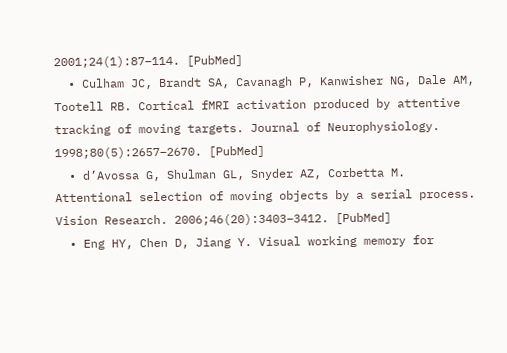2001;24(1):87–114. [PubMed]
  • Culham JC, Brandt SA, Cavanagh P, Kanwisher NG, Dale AM, Tootell RB. Cortical fMRI activation produced by attentive tracking of moving targets. Journal of Neurophysiology. 1998;80(5):2657–2670. [PubMed]
  • d’Avossa G, Shulman GL, Snyder AZ, Corbetta M. Attentional selection of moving objects by a serial process. Vision Research. 2006;46(20):3403–3412. [PubMed]
  • Eng HY, Chen D, Jiang Y. Visual working memory for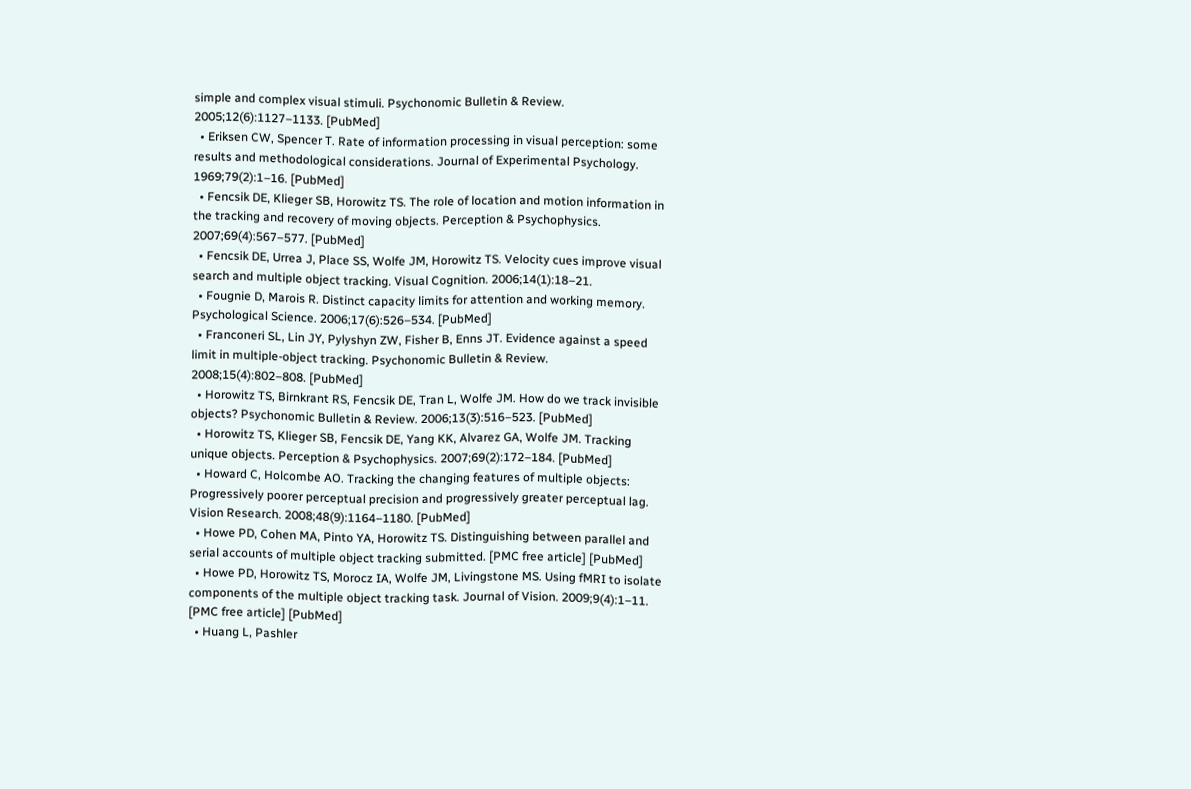simple and complex visual stimuli. Psychonomic Bulletin & Review. 2005;12(6):1127–1133. [PubMed]
  • Eriksen CW, Spencer T. Rate of information processing in visual perception: some results and methodological considerations. Journal of Experimental Psychology. 1969;79(2):1–16. [PubMed]
  • Fencsik DE, Klieger SB, Horowitz TS. The role of location and motion information in the tracking and recovery of moving objects. Perception & Psychophysics. 2007;69(4):567–577. [PubMed]
  • Fencsik DE, Urrea J, Place SS, Wolfe JM, Horowitz TS. Velocity cues improve visual search and multiple object tracking. Visual Cognition. 2006;14(1):18–21.
  • Fougnie D, Marois R. Distinct capacity limits for attention and working memory. Psychological Science. 2006;17(6):526–534. [PubMed]
  • Franconeri SL, Lin JY, Pylyshyn ZW, Fisher B, Enns JT. Evidence against a speed limit in multiple-object tracking. Psychonomic Bulletin & Review. 2008;15(4):802–808. [PubMed]
  • Horowitz TS, Birnkrant RS, Fencsik DE, Tran L, Wolfe JM. How do we track invisible objects? Psychonomic Bulletin & Review. 2006;13(3):516–523. [PubMed]
  • Horowitz TS, Klieger SB, Fencsik DE, Yang KK, Alvarez GA, Wolfe JM. Tracking unique objects. Perception & Psychophysics. 2007;69(2):172–184. [PubMed]
  • Howard C, Holcombe AO. Tracking the changing features of multiple objects: Progressively poorer perceptual precision and progressively greater perceptual lag. Vision Research. 2008;48(9):1164–1180. [PubMed]
  • Howe PD, Cohen MA, Pinto YA, Horowitz TS. Distinguishing between parallel and serial accounts of multiple object tracking submitted. [PMC free article] [PubMed]
  • Howe PD, Horowitz TS, Morocz IA, Wolfe JM, Livingstone MS. Using fMRI to isolate components of the multiple object tracking task. Journal of Vision. 2009;9(4):1–11. [PMC free article] [PubMed]
  • Huang L, Pashler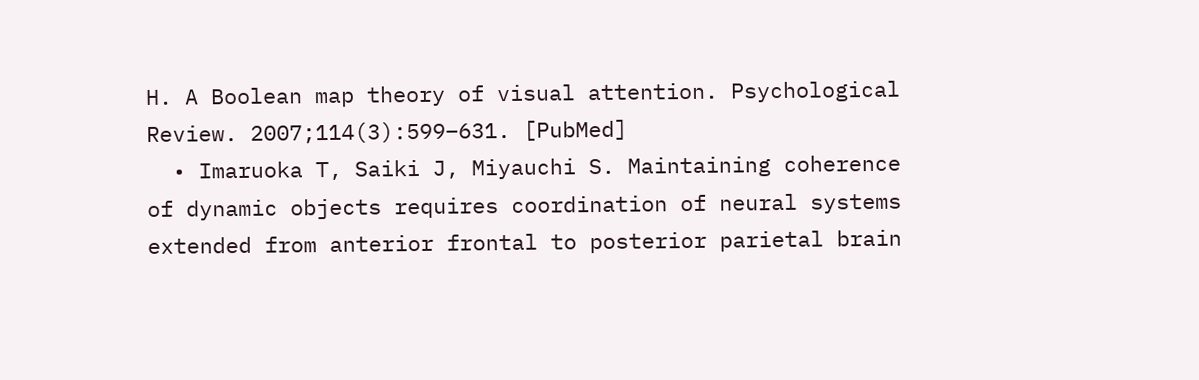H. A Boolean map theory of visual attention. Psychological Review. 2007;114(3):599–631. [PubMed]
  • Imaruoka T, Saiki J, Miyauchi S. Maintaining coherence of dynamic objects requires coordination of neural systems extended from anterior frontal to posterior parietal brain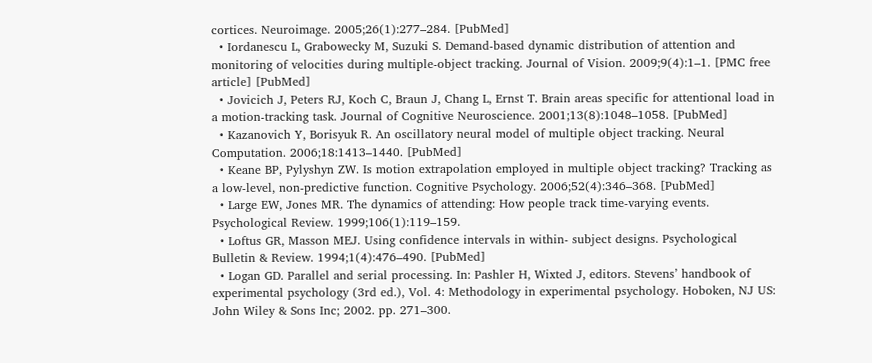cortices. Neuroimage. 2005;26(1):277–284. [PubMed]
  • Iordanescu L, Grabowecky M, Suzuki S. Demand-based dynamic distribution of attention and monitoring of velocities during multiple-object tracking. Journal of Vision. 2009;9(4):1–1. [PMC free article] [PubMed]
  • Jovicich J, Peters RJ, Koch C, Braun J, Chang L, Ernst T. Brain areas specific for attentional load in a motion-tracking task. Journal of Cognitive Neuroscience. 2001;13(8):1048–1058. [PubMed]
  • Kazanovich Y, Borisyuk R. An oscillatory neural model of multiple object tracking. Neural Computation. 2006;18:1413–1440. [PubMed]
  • Keane BP, Pylyshyn ZW. Is motion extrapolation employed in multiple object tracking? Tracking as a low-level, non-predictive function. Cognitive Psychology. 2006;52(4):346–368. [PubMed]
  • Large EW, Jones MR. The dynamics of attending: How people track time-varying events. Psychological Review. 1999;106(1):119–159.
  • Loftus GR, Masson MEJ. Using confidence intervals in within- subject designs. Psychological Bulletin & Review. 1994;1(4):476–490. [PubMed]
  • Logan GD. Parallel and serial processing. In: Pashler H, Wixted J, editors. Stevens’ handbook of experimental psychology (3rd ed.), Vol. 4: Methodology in experimental psychology. Hoboken, NJ US: John Wiley & Sons Inc; 2002. pp. 271–300.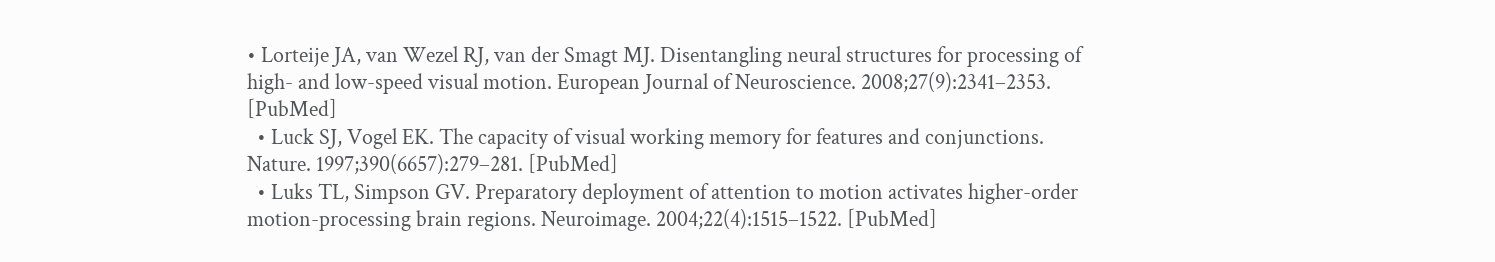• Lorteije JA, van Wezel RJ, van der Smagt MJ. Disentangling neural structures for processing of high- and low-speed visual motion. European Journal of Neuroscience. 2008;27(9):2341–2353. [PubMed]
  • Luck SJ, Vogel EK. The capacity of visual working memory for features and conjunctions. Nature. 1997;390(6657):279–281. [PubMed]
  • Luks TL, Simpson GV. Preparatory deployment of attention to motion activates higher-order motion-processing brain regions. Neuroimage. 2004;22(4):1515–1522. [PubMed]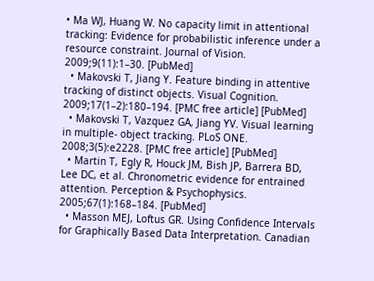• Ma WJ, Huang W. No capacity limit in attentional tracking: Evidence for probabilistic inference under a resource constraint. Journal of Vision. 2009;9(11):1–30. [PubMed]
  • Makovski T, Jiang Y. Feature binding in attentive tracking of distinct objects. Visual Cognition. 2009;17(1–2):180–194. [PMC free article] [PubMed]
  • Makovski T, Vazquez GA, Jiang YV. Visual learning in multiple- object tracking. PLoS ONE. 2008;3(5):e2228. [PMC free article] [PubMed]
  • Martin T, Egly R, Houck JM, Bish JP, Barrera BD, Lee DC, et al. Chronometric evidence for entrained attention. Perception & Psychophysics. 2005;67(1):168–184. [PubMed]
  • Masson MEJ, Loftus GR. Using Confidence Intervals for Graphically Based Data Interpretation. Canadian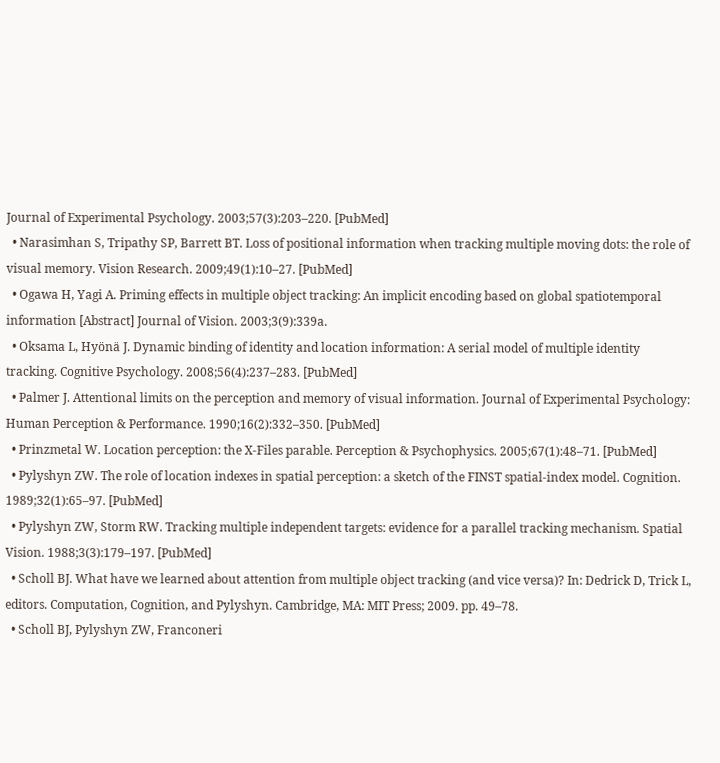Journal of Experimental Psychology. 2003;57(3):203–220. [PubMed]
  • Narasimhan S, Tripathy SP, Barrett BT. Loss of positional information when tracking multiple moving dots: the role of visual memory. Vision Research. 2009;49(1):10–27. [PubMed]
  • Ogawa H, Yagi A. Priming effects in multiple object tracking: An implicit encoding based on global spatiotemporal information [Abstract] Journal of Vision. 2003;3(9):339a.
  • Oksama L, Hyönä J. Dynamic binding of identity and location information: A serial model of multiple identity tracking. Cognitive Psychology. 2008;56(4):237–283. [PubMed]
  • Palmer J. Attentional limits on the perception and memory of visual information. Journal of Experimental Psychology: Human Perception & Performance. 1990;16(2):332–350. [PubMed]
  • Prinzmetal W. Location perception: the X-Files parable. Perception & Psychophysics. 2005;67(1):48–71. [PubMed]
  • Pylyshyn ZW. The role of location indexes in spatial perception: a sketch of the FINST spatial-index model. Cognition. 1989;32(1):65–97. [PubMed]
  • Pylyshyn ZW, Storm RW. Tracking multiple independent targets: evidence for a parallel tracking mechanism. Spatial Vision. 1988;3(3):179–197. [PubMed]
  • Scholl BJ. What have we learned about attention from multiple object tracking (and vice versa)? In: Dedrick D, Trick L, editors. Computation, Cognition, and Pylyshyn. Cambridge, MA: MIT Press; 2009. pp. 49–78.
  • Scholl BJ, Pylyshyn ZW, Franconeri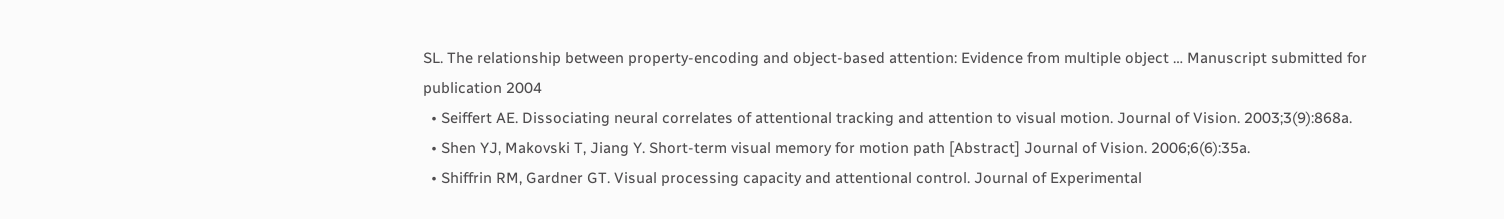SL. The relationship between property-encoding and object-based attention: Evidence from multiple object … Manuscript submitted for publication 2004
  • Seiffert AE. Dissociating neural correlates of attentional tracking and attention to visual motion. Journal of Vision. 2003;3(9):868a.
  • Shen YJ, Makovski T, Jiang Y. Short-term visual memory for motion path [Abstract] Journal of Vision. 2006;6(6):35a.
  • Shiffrin RM, Gardner GT. Visual processing capacity and attentional control. Journal of Experimental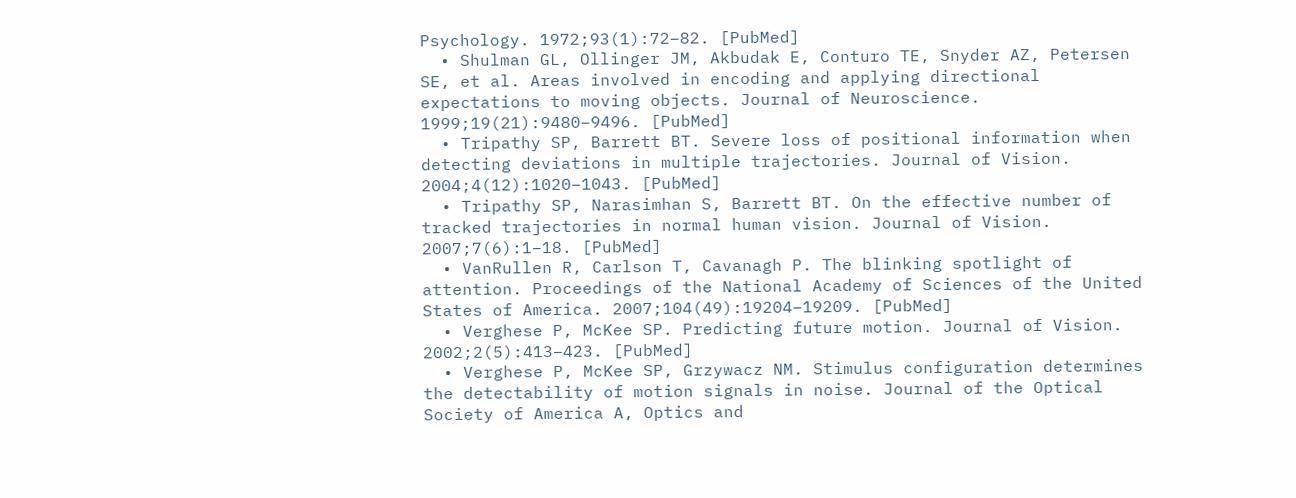Psychology. 1972;93(1):72–82. [PubMed]
  • Shulman GL, Ollinger JM, Akbudak E, Conturo TE, Snyder AZ, Petersen SE, et al. Areas involved in encoding and applying directional expectations to moving objects. Journal of Neuroscience. 1999;19(21):9480–9496. [PubMed]
  • Tripathy SP, Barrett BT. Severe loss of positional information when detecting deviations in multiple trajectories. Journal of Vision. 2004;4(12):1020–1043. [PubMed]
  • Tripathy SP, Narasimhan S, Barrett BT. On the effective number of tracked trajectories in normal human vision. Journal of Vision. 2007;7(6):1–18. [PubMed]
  • VanRullen R, Carlson T, Cavanagh P. The blinking spotlight of attention. Proceedings of the National Academy of Sciences of the United States of America. 2007;104(49):19204–19209. [PubMed]
  • Verghese P, McKee SP. Predicting future motion. Journal of Vision. 2002;2(5):413–423. [PubMed]
  • Verghese P, McKee SP, Grzywacz NM. Stimulus configuration determines the detectability of motion signals in noise. Journal of the Optical Society of America A, Optics and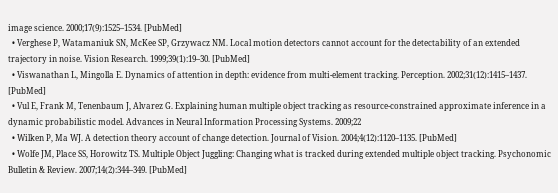image science. 2000;17(9):1525–1534. [PubMed]
  • Verghese P, Watamaniuk SN, McKee SP, Grzywacz NM. Local motion detectors cannot account for the detectability of an extended trajectory in noise. Vision Research. 1999;39(1):19–30. [PubMed]
  • Viswanathan L, Mingolla E. Dynamics of attention in depth: evidence from multi-element tracking. Perception. 2002;31(12):1415–1437. [PubMed]
  • Vul E, Frank M, Tenenbaum J, Alvarez G. Explaining human multiple object tracking as resource-constrained approximate inference in a dynamic probabilistic model. Advances in Neural Information Processing Systems. 2009;22
  • Wilken P, Ma WJ. A detection theory account of change detection. Journal of Vision. 2004;4(12):1120–1135. [PubMed]
  • Wolfe JM, Place SS, Horowitz TS. Multiple Object Juggling: Changing what is tracked during extended multiple object tracking. Psychonomic Bulletin & Review. 2007;14(2):344–349. [PubMed]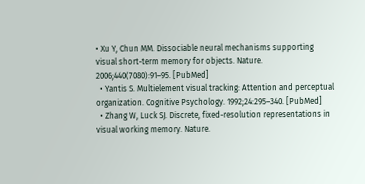• Xu Y, Chun MM. Dissociable neural mechanisms supporting visual short-term memory for objects. Nature. 2006;440(7080):91–95. [PubMed]
  • Yantis S. Multielement visual tracking: Attention and perceptual organization. Cognitive Psychology. 1992;24:295–340. [PubMed]
  • Zhang W, Luck SJ. Discrete, fixed-resolution representations in visual working memory. Nature.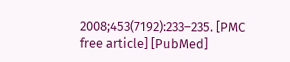2008;453(7192):233–235. [PMC free article] [PubMed]